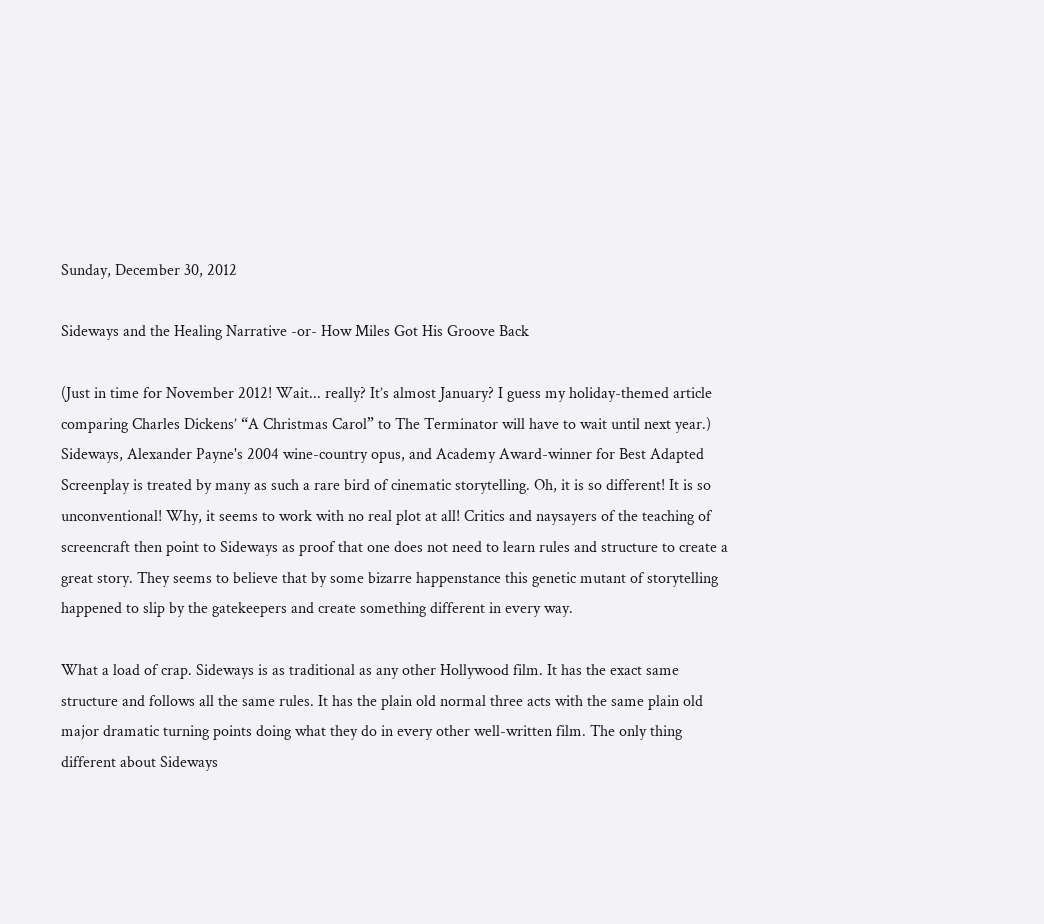Sunday, December 30, 2012

Sideways and the Healing Narrative -or- How Miles Got His Groove Back

(Just in time for November 2012! Wait... really? It’s almost January? I guess my holiday-themed article comparing Charles Dickens’ “A Christmas Carol” to The Terminator will have to wait until next year.)
Sideways, Alexander Payne's 2004 wine-country opus, and Academy Award-winner for Best Adapted Screenplay is treated by many as such a rare bird of cinematic storytelling. Oh, it is so different! It is so unconventional! Why, it seems to work with no real plot at all! Critics and naysayers of the teaching of screencraft then point to Sideways as proof that one does not need to learn rules and structure to create a great story. They seems to believe that by some bizarre happenstance this genetic mutant of storytelling happened to slip by the gatekeepers and create something different in every way.

What a load of crap. Sideways is as traditional as any other Hollywood film. It has the exact same structure and follows all the same rules. It has the plain old normal three acts with the same plain old major dramatic turning points doing what they do in every other well-written film. The only thing different about Sideways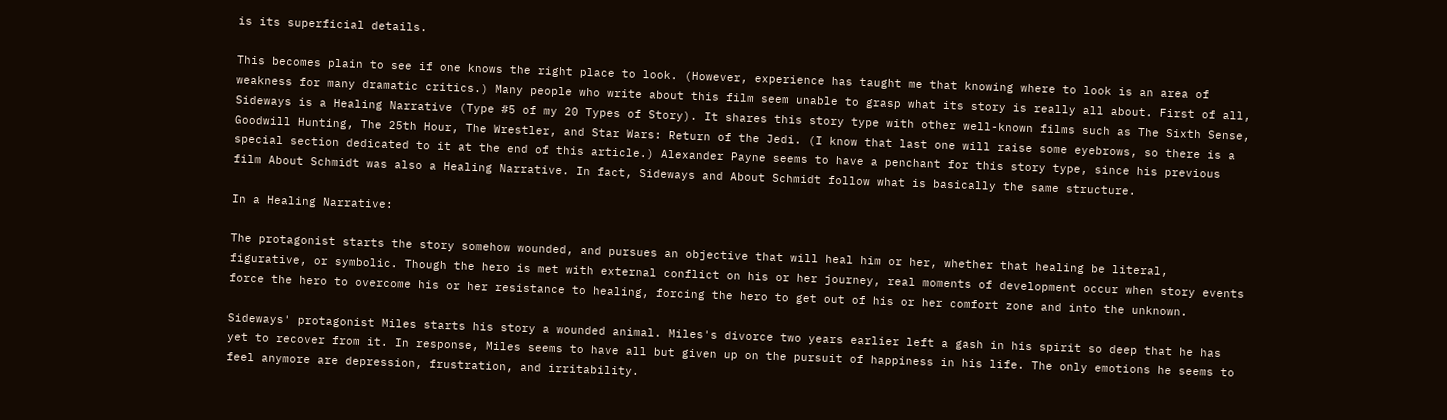is its superficial details.

This becomes plain to see if one knows the right place to look. (However, experience has taught me that knowing where to look is an area of weakness for many dramatic critics.) Many people who write about this film seem unable to grasp what its story is really all about. First of all, Sideways is a Healing Narrative (Type #5 of my 20 Types of Story). It shares this story type with other well-known films such as The Sixth Sense, Goodwill Hunting, The 25th Hour, The Wrestler, and Star Wars: Return of the Jedi. (I know that last one will raise some eyebrows, so there is a special section dedicated to it at the end of this article.) Alexander Payne seems to have a penchant for this story type, since his previous film About Schmidt was also a Healing Narrative. In fact, Sideways and About Schmidt follow what is basically the same structure.

In a Healing Narrative:

The protagonist starts the story somehow wounded, and pursues an objective that will heal him or her, whether that healing be literal, figurative, or symbolic. Though the hero is met with external conflict on his or her journey, real moments of development occur when story events force the hero to overcome his or her resistance to healing, forcing the hero to get out of his or her comfort zone and into the unknown.

Sideways' protagonist Miles starts his story a wounded animal. Miles's divorce two years earlier left a gash in his spirit so deep that he has yet to recover from it. In response, Miles seems to have all but given up on the pursuit of happiness in his life. The only emotions he seems to feel anymore are depression, frustration, and irritability.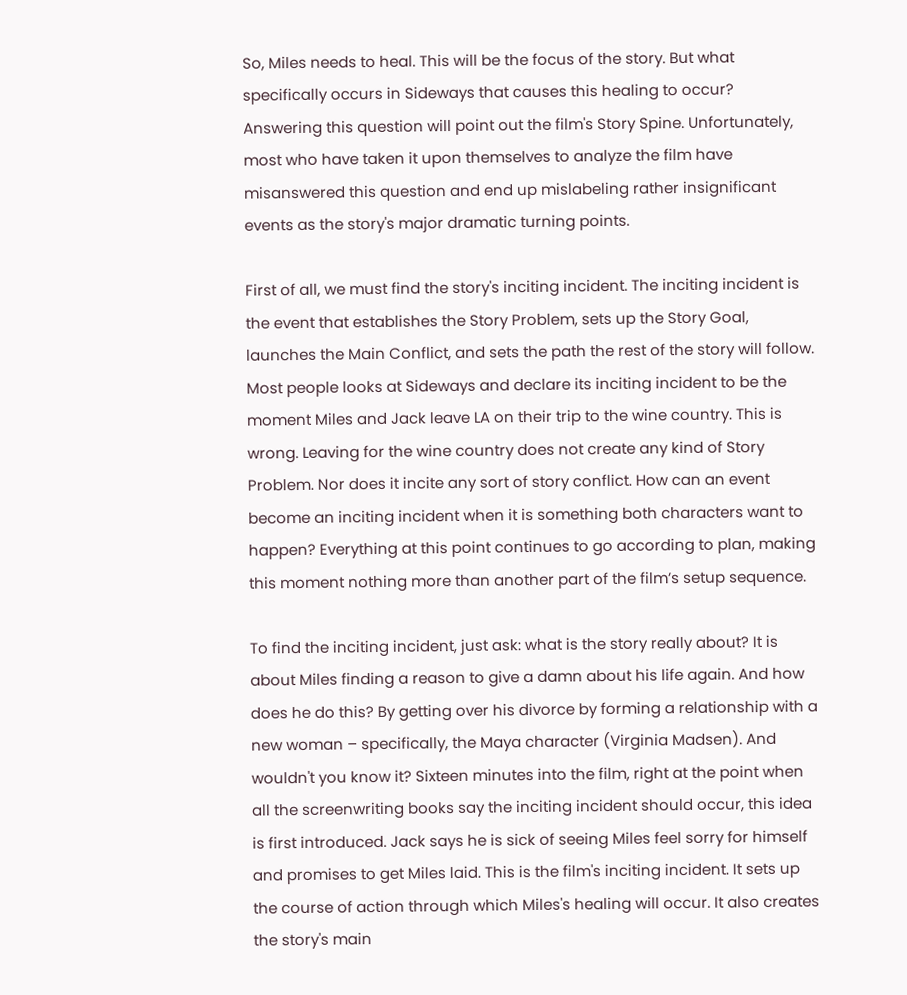So, Miles needs to heal. This will be the focus of the story. But what specifically occurs in Sideways that causes this healing to occur? Answering this question will point out the film's Story Spine. Unfortunately, most who have taken it upon themselves to analyze the film have misanswered this question and end up mislabeling rather insignificant events as the story's major dramatic turning points.

First of all, we must find the story's inciting incident. The inciting incident is the event that establishes the Story Problem, sets up the Story Goal, launches the Main Conflict, and sets the path the rest of the story will follow. Most people looks at Sideways and declare its inciting incident to be the moment Miles and Jack leave LA on their trip to the wine country. This is wrong. Leaving for the wine country does not create any kind of Story Problem. Nor does it incite any sort of story conflict. How can an event become an inciting incident when it is something both characters want to happen? Everything at this point continues to go according to plan, making this moment nothing more than another part of the film’s setup sequence.

To find the inciting incident, just ask: what is the story really about? It is about Miles finding a reason to give a damn about his life again. And how does he do this? By getting over his divorce by forming a relationship with a new woman – specifically, the Maya character (Virginia Madsen). And wouldn't you know it? Sixteen minutes into the film, right at the point when all the screenwriting books say the inciting incident should occur, this idea is first introduced. Jack says he is sick of seeing Miles feel sorry for himself and promises to get Miles laid. This is the film's inciting incident. It sets up the course of action through which Miles's healing will occur. It also creates the story's main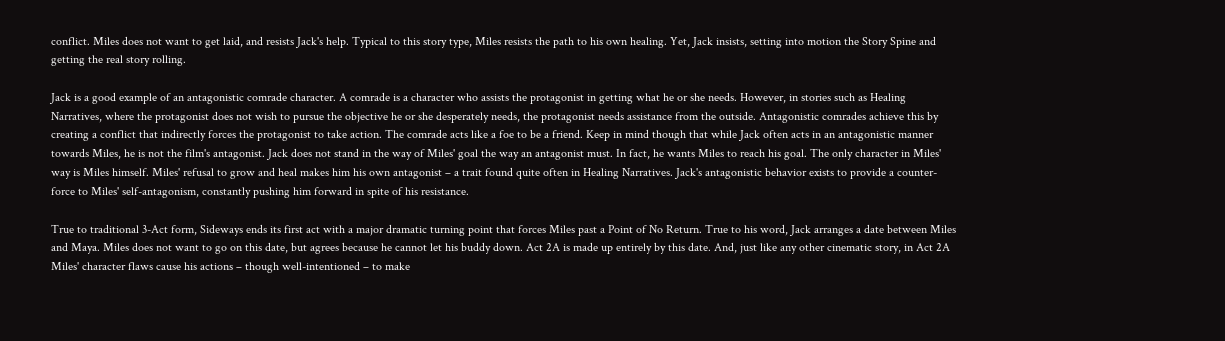conflict. Miles does not want to get laid, and resists Jack's help. Typical to this story type, Miles resists the path to his own healing. Yet, Jack insists, setting into motion the Story Spine and getting the real story rolling.

Jack is a good example of an antagonistic comrade character. A comrade is a character who assists the protagonist in getting what he or she needs. However, in stories such as Healing Narratives, where the protagonist does not wish to pursue the objective he or she desperately needs, the protagonist needs assistance from the outside. Antagonistic comrades achieve this by creating a conflict that indirectly forces the protagonist to take action. The comrade acts like a foe to be a friend. Keep in mind though that while Jack often acts in an antagonistic manner towards Miles, he is not the film's antagonist. Jack does not stand in the way of Miles' goal the way an antagonist must. In fact, he wants Miles to reach his goal. The only character in Miles' way is Miles himself. Miles' refusal to grow and heal makes him his own antagonist – a trait found quite often in Healing Narratives. Jack's antagonistic behavior exists to provide a counter-force to Miles' self-antagonism, constantly pushing him forward in spite of his resistance.

True to traditional 3-Act form, Sideways ends its first act with a major dramatic turning point that forces Miles past a Point of No Return. True to his word, Jack arranges a date between Miles and Maya. Miles does not want to go on this date, but agrees because he cannot let his buddy down. Act 2A is made up entirely by this date. And, just like any other cinematic story, in Act 2A Miles' character flaws cause his actions – though well-intentioned – to make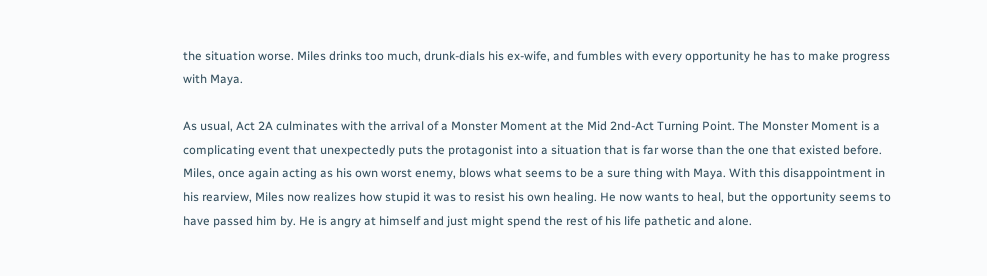the situation worse. Miles drinks too much, drunk-dials his ex-wife, and fumbles with every opportunity he has to make progress with Maya.

As usual, Act 2A culminates with the arrival of a Monster Moment at the Mid 2nd-Act Turning Point. The Monster Moment is a complicating event that unexpectedly puts the protagonist into a situation that is far worse than the one that existed before. Miles, once again acting as his own worst enemy, blows what seems to be a sure thing with Maya. With this disappointment in his rearview, Miles now realizes how stupid it was to resist his own healing. He now wants to heal, but the opportunity seems to have passed him by. He is angry at himself and just might spend the rest of his life pathetic and alone.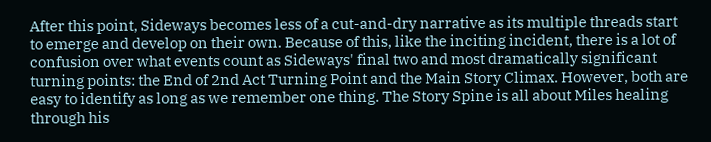After this point, Sideways becomes less of a cut-and-dry narrative as its multiple threads start to emerge and develop on their own. Because of this, like the inciting incident, there is a lot of confusion over what events count as Sideways' final two and most dramatically significant turning points: the End of 2nd Act Turning Point and the Main Story Climax. However, both are easy to identify as long as we remember one thing. The Story Spine is all about Miles healing through his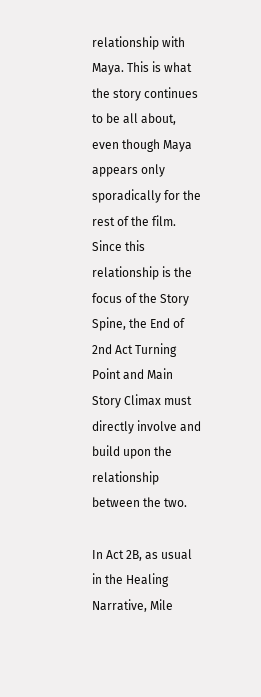relationship with Maya. This is what the story continues to be all about, even though Maya appears only sporadically for the rest of the film. Since this relationship is the focus of the Story Spine, the End of 2nd Act Turning Point and Main Story Climax must directly involve and build upon the relationship between the two.

In Act 2B, as usual in the Healing Narrative, Mile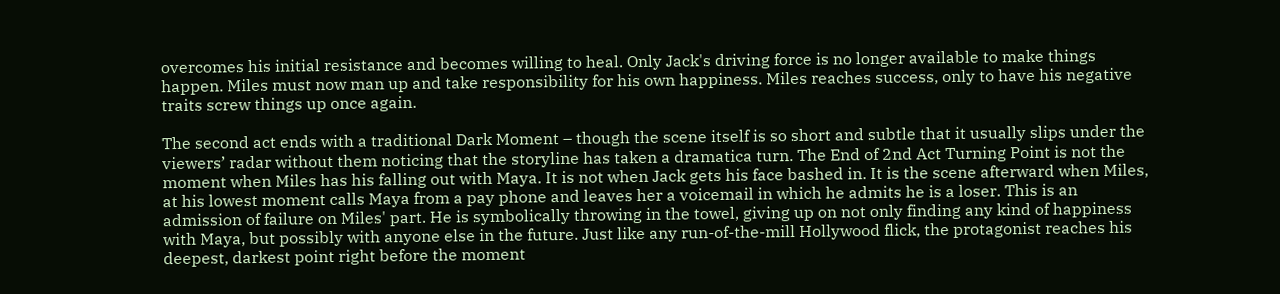overcomes his initial resistance and becomes willing to heal. Only Jack's driving force is no longer available to make things happen. Miles must now man up and take responsibility for his own happiness. Miles reaches success, only to have his negative traits screw things up once again.

The second act ends with a traditional Dark Moment – though the scene itself is so short and subtle that it usually slips under the viewers’ radar without them noticing that the storyline has taken a dramatica turn. The End of 2nd Act Turning Point is not the moment when Miles has his falling out with Maya. It is not when Jack gets his face bashed in. It is the scene afterward when Miles, at his lowest moment calls Maya from a pay phone and leaves her a voicemail in which he admits he is a loser. This is an admission of failure on Miles' part. He is symbolically throwing in the towel, giving up on not only finding any kind of happiness with Maya, but possibly with anyone else in the future. Just like any run-of-the-mill Hollywood flick, the protagonist reaches his deepest, darkest point right before the moment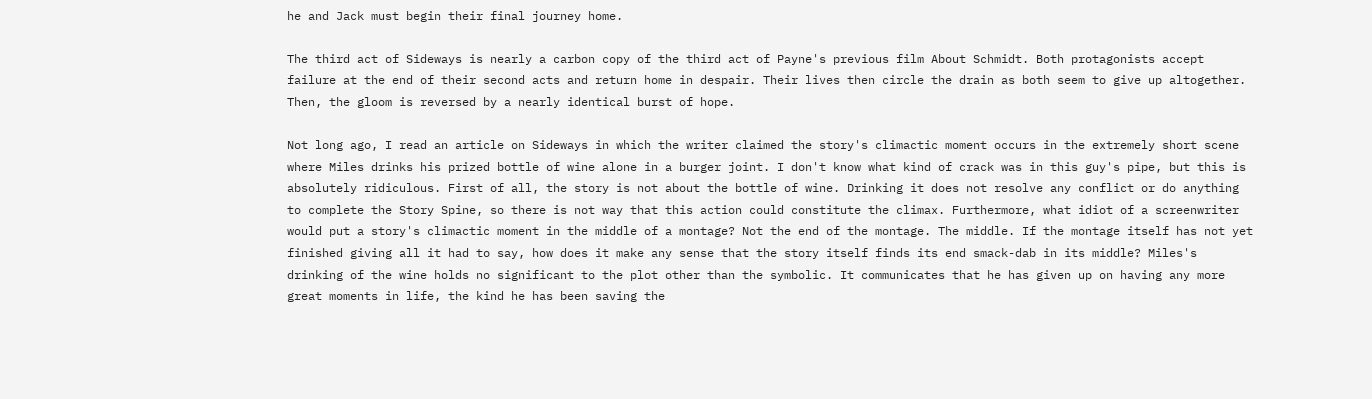he and Jack must begin their final journey home.

The third act of Sideways is nearly a carbon copy of the third act of Payne's previous film About Schmidt. Both protagonists accept failure at the end of their second acts and return home in despair. Their lives then circle the drain as both seem to give up altogether. Then, the gloom is reversed by a nearly identical burst of hope.

Not long ago, I read an article on Sideways in which the writer claimed the story's climactic moment occurs in the extremely short scene where Miles drinks his prized bottle of wine alone in a burger joint. I don't know what kind of crack was in this guy's pipe, but this is absolutely ridiculous. First of all, the story is not about the bottle of wine. Drinking it does not resolve any conflict or do anything to complete the Story Spine, so there is not way that this action could constitute the climax. Furthermore, what idiot of a screenwriter would put a story's climactic moment in the middle of a montage? Not the end of the montage. The middle. If the montage itself has not yet finished giving all it had to say, how does it make any sense that the story itself finds its end smack-dab in its middle? Miles's drinking of the wine holds no significant to the plot other than the symbolic. It communicates that he has given up on having any more great moments in life, the kind he has been saving the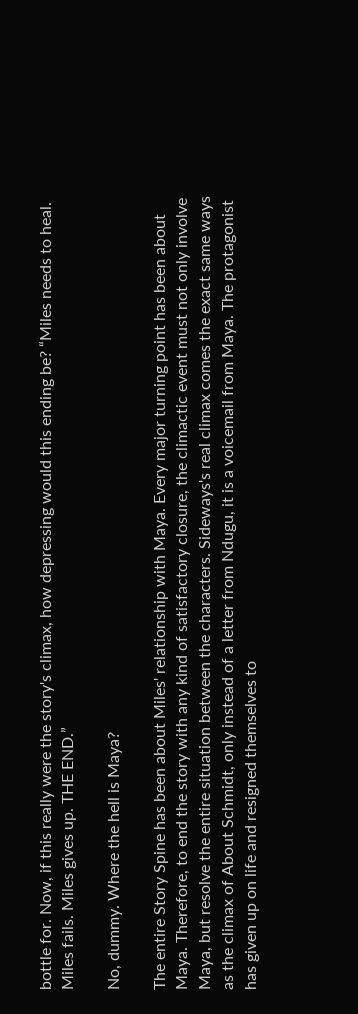bottle for. Now, if this really were the story's climax, how depressing would this ending be? “Miles needs to heal. Miles fails. Miles gives up. THE END.”

No, dummy. Where the hell is Maya?

The entire Story Spine has been about Miles' relationship with Maya. Every major turning point has been about Maya. Therefore, to end the story with any kind of satisfactory closure, the climactic event must not only involve Maya, but resolve the entire situation between the characters. Sideways's real climax comes the exact same ways as the climax of About Schmidt, only instead of a letter from Ndugu, it is a voicemail from Maya. The protagonist has given up on life and resigned themselves to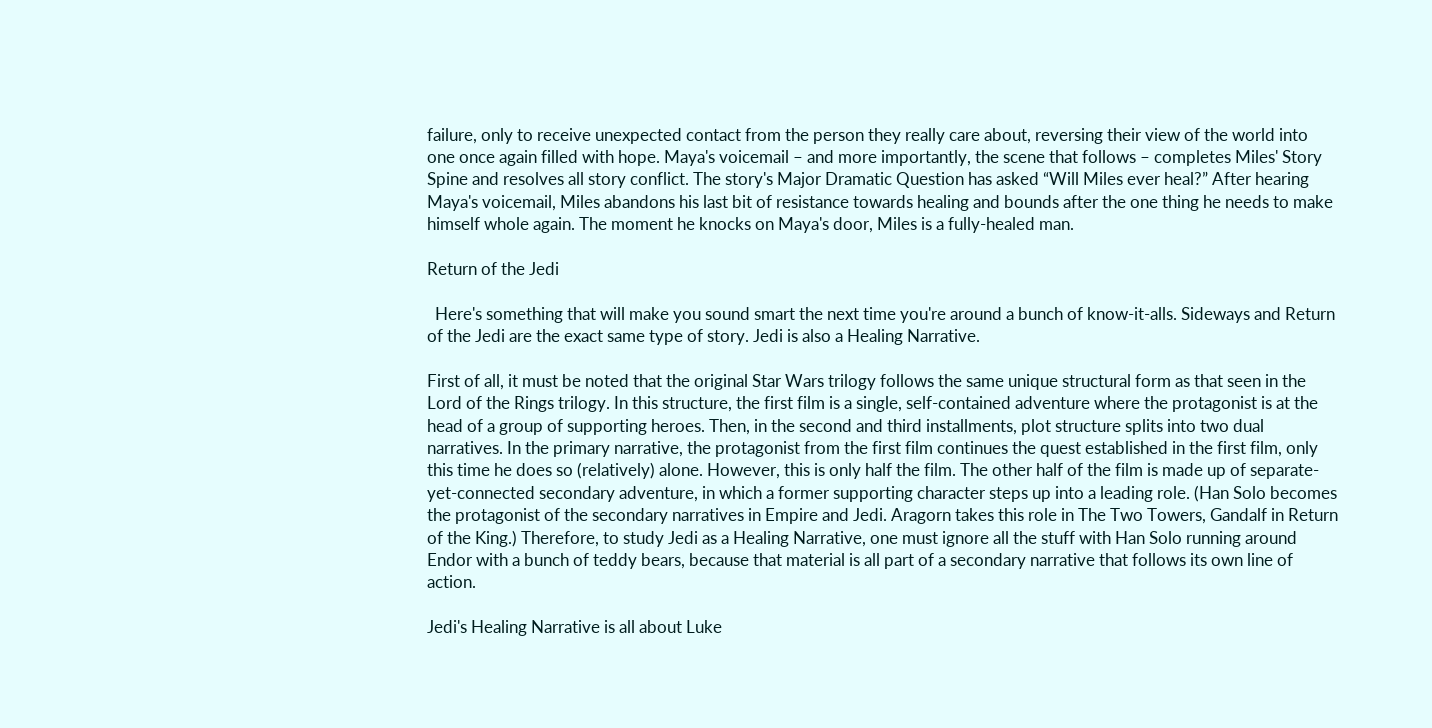failure, only to receive unexpected contact from the person they really care about, reversing their view of the world into one once again filled with hope. Maya's voicemail – and more importantly, the scene that follows – completes Miles' Story Spine and resolves all story conflict. The story's Major Dramatic Question has asked “Will Miles ever heal?” After hearing Maya's voicemail, Miles abandons his last bit of resistance towards healing and bounds after the one thing he needs to make himself whole again. The moment he knocks on Maya's door, Miles is a fully-healed man.

Return of the Jedi

  Here's something that will make you sound smart the next time you're around a bunch of know-it-alls. Sideways and Return of the Jedi are the exact same type of story. Jedi is also a Healing Narrative.

First of all, it must be noted that the original Star Wars trilogy follows the same unique structural form as that seen in the Lord of the Rings trilogy. In this structure, the first film is a single, self-contained adventure where the protagonist is at the head of a group of supporting heroes. Then, in the second and third installments, plot structure splits into two dual narratives. In the primary narrative, the protagonist from the first film continues the quest established in the first film, only this time he does so (relatively) alone. However, this is only half the film. The other half of the film is made up of separate-yet-connected secondary adventure, in which a former supporting character steps up into a leading role. (Han Solo becomes the protagonist of the secondary narratives in Empire and Jedi. Aragorn takes this role in The Two Towers, Gandalf in Return of the King.) Therefore, to study Jedi as a Healing Narrative, one must ignore all the stuff with Han Solo running around Endor with a bunch of teddy bears, because that material is all part of a secondary narrative that follows its own line of action.

Jedi's Healing Narrative is all about Luke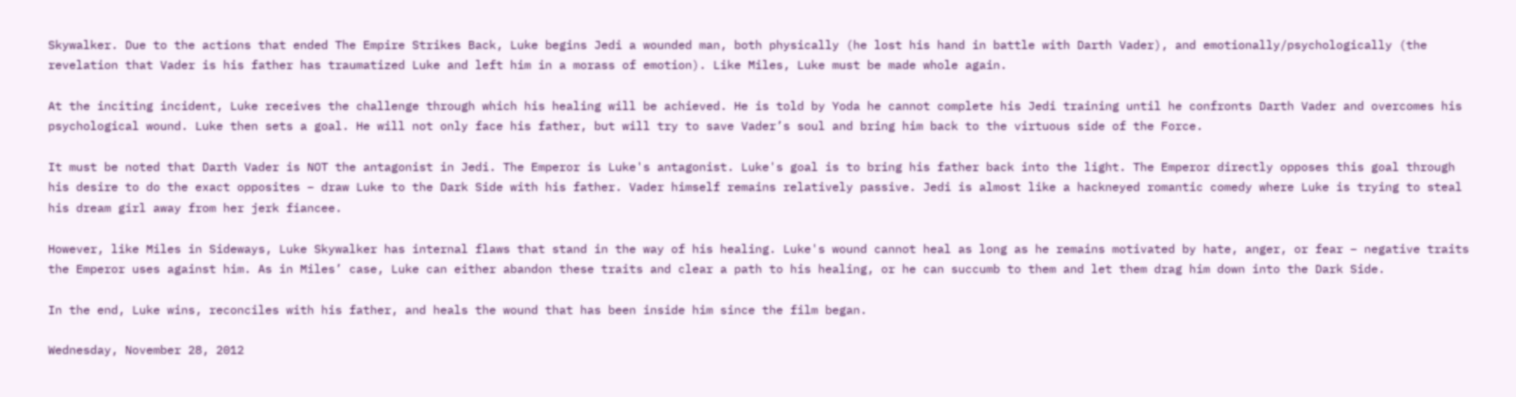Skywalker. Due to the actions that ended The Empire Strikes Back, Luke begins Jedi a wounded man, both physically (he lost his hand in battle with Darth Vader), and emotionally/psychologically (the revelation that Vader is his father has traumatized Luke and left him in a morass of emotion). Like Miles, Luke must be made whole again.

At the inciting incident, Luke receives the challenge through which his healing will be achieved. He is told by Yoda he cannot complete his Jedi training until he confronts Darth Vader and overcomes his psychological wound. Luke then sets a goal. He will not only face his father, but will try to save Vader’s soul and bring him back to the virtuous side of the Force.

It must be noted that Darth Vader is NOT the antagonist in Jedi. The Emperor is Luke's antagonist. Luke's goal is to bring his father back into the light. The Emperor directly opposes this goal through his desire to do the exact opposites – draw Luke to the Dark Side with his father. Vader himself remains relatively passive. Jedi is almost like a hackneyed romantic comedy where Luke is trying to steal his dream girl away from her jerk fiancee.

However, like Miles in Sideways, Luke Skywalker has internal flaws that stand in the way of his healing. Luke's wound cannot heal as long as he remains motivated by hate, anger, or fear – negative traits the Emperor uses against him. As in Miles’ case, Luke can either abandon these traits and clear a path to his healing, or he can succumb to them and let them drag him down into the Dark Side.

In the end, Luke wins, reconciles with his father, and heals the wound that has been inside him since the film began.

Wednesday, November 28, 2012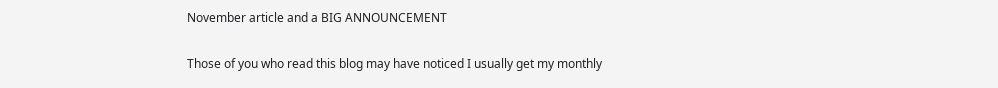November article and a BIG ANNOUNCEMENT

Those of you who read this blog may have noticed I usually get my monthly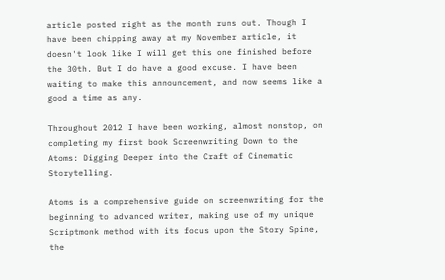article posted right as the month runs out. Though I have been chipping away at my November article, it doesn't look like I will get this one finished before the 30th. But I do have a good excuse. I have been waiting to make this announcement, and now seems like a good a time as any.

Throughout 2012 I have been working, almost nonstop, on completing my first book Screenwriting Down to the Atoms: Digging Deeper into the Craft of Cinematic Storytelling.

Atoms is a comprehensive guide on screenwriting for the beginning to advanced writer, making use of my unique Scriptmonk method with its focus upon the Story Spine, the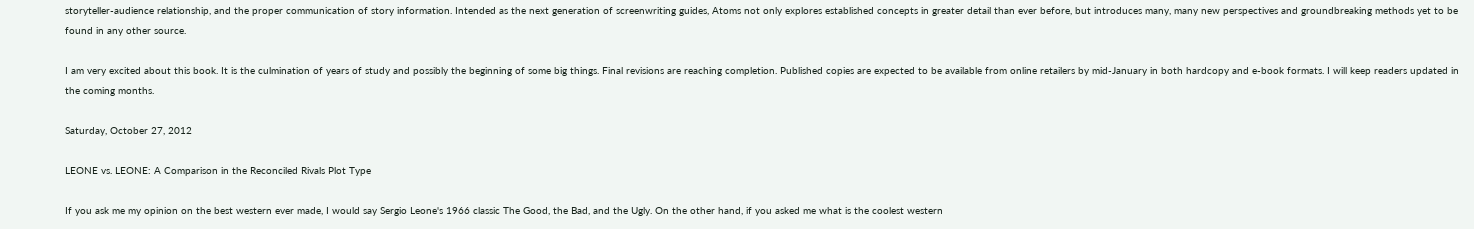storyteller-audience relationship, and the proper communication of story information. Intended as the next generation of screenwriting guides, Atoms not only explores established concepts in greater detail than ever before, but introduces many, many new perspectives and groundbreaking methods yet to be found in any other source.

I am very excited about this book. It is the culmination of years of study and possibly the beginning of some big things. Final revisions are reaching completion. Published copies are expected to be available from online retailers by mid-January in both hardcopy and e-book formats. I will keep readers updated in the coming months.

Saturday, October 27, 2012

LEONE vs. LEONE: A Comparison in the Reconciled Rivals Plot Type

If you ask me my opinion on the best western ever made, I would say Sergio Leone's 1966 classic The Good, the Bad, and the Ugly. On the other hand, if you asked me what is the coolest western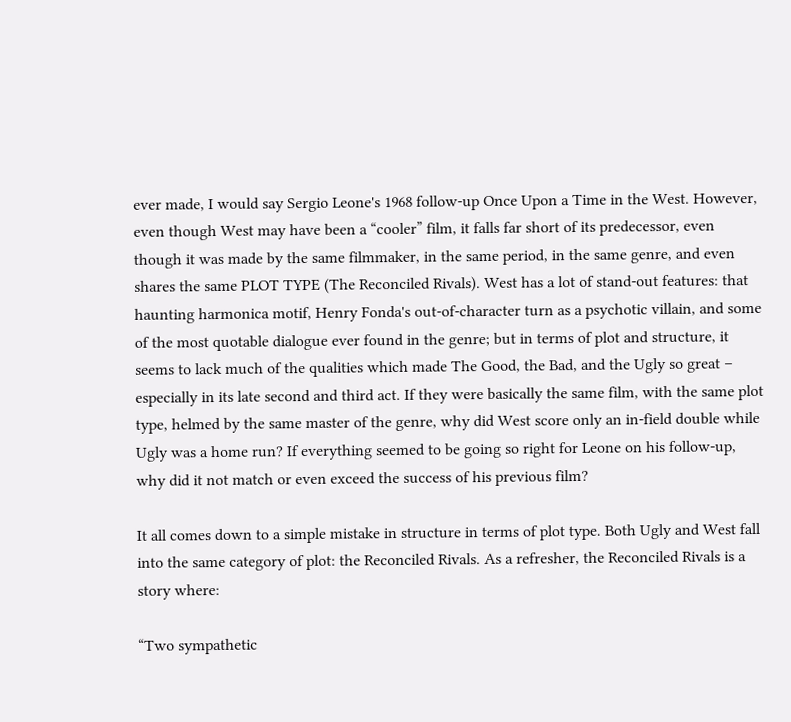ever made, I would say Sergio Leone's 1968 follow-up Once Upon a Time in the West. However, even though West may have been a “cooler” film, it falls far short of its predecessor, even though it was made by the same filmmaker, in the same period, in the same genre, and even shares the same PLOT TYPE (The Reconciled Rivals). West has a lot of stand-out features: that haunting harmonica motif, Henry Fonda's out-of-character turn as a psychotic villain, and some of the most quotable dialogue ever found in the genre; but in terms of plot and structure, it seems to lack much of the qualities which made The Good, the Bad, and the Ugly so great – especially in its late second and third act. If they were basically the same film, with the same plot type, helmed by the same master of the genre, why did West score only an in-field double while Ugly was a home run? If everything seemed to be going so right for Leone on his follow-up, why did it not match or even exceed the success of his previous film?

It all comes down to a simple mistake in structure in terms of plot type. Both Ugly and West fall into the same category of plot: the Reconciled Rivals. As a refresher, the Reconciled Rivals is a story where:

“Two sympathetic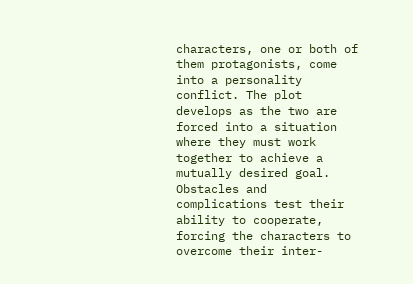characters, one or both of them protagonists, come into a personality conflict. The plot develops as the two are forced into a situation where they must work together to achieve a mutually desired goal. Obstacles and complications test their ability to cooperate, forcing the characters to overcome their inter-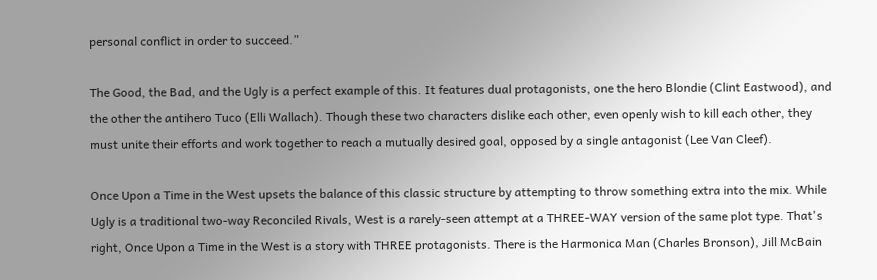personal conflict in order to succeed.”

The Good, the Bad, and the Ugly is a perfect example of this. It features dual protagonists, one the hero Blondie (Clint Eastwood), and the other the antihero Tuco (Elli Wallach). Though these two characters dislike each other, even openly wish to kill each other, they must unite their efforts and work together to reach a mutually desired goal, opposed by a single antagonist (Lee Van Cleef).

Once Upon a Time in the West upsets the balance of this classic structure by attempting to throw something extra into the mix. While Ugly is a traditional two-way Reconciled Rivals, West is a rarely-seen attempt at a THREE-WAY version of the same plot type. That's right, Once Upon a Time in the West is a story with THREE protagonists. There is the Harmonica Man (Charles Bronson), Jill McBain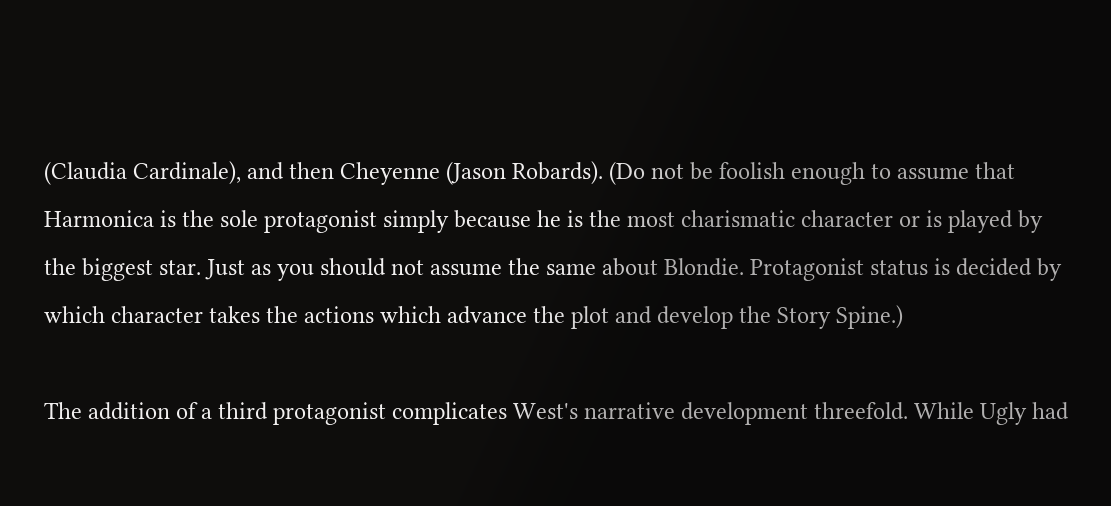(Claudia Cardinale), and then Cheyenne (Jason Robards). (Do not be foolish enough to assume that Harmonica is the sole protagonist simply because he is the most charismatic character or is played by the biggest star. Just as you should not assume the same about Blondie. Protagonist status is decided by which character takes the actions which advance the plot and develop the Story Spine.)

The addition of a third protagonist complicates West's narrative development threefold. While Ugly had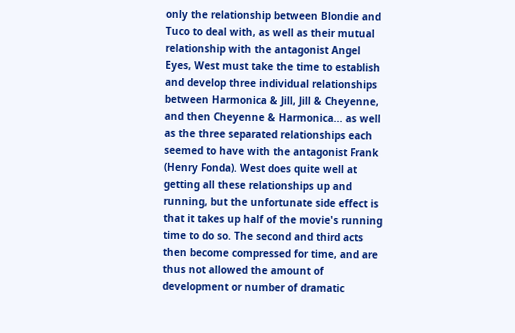only the relationship between Blondie and Tuco to deal with, as well as their mutual relationship with the antagonist Angel Eyes, West must take the time to establish and develop three individual relationships between Harmonica & Jill, Jill & Cheyenne, and then Cheyenne & Harmonica... as well as the three separated relationships each seemed to have with the antagonist Frank (Henry Fonda). West does quite well at getting all these relationships up and running, but the unfortunate side effect is that it takes up half of the movie's running time to do so. The second and third acts then become compressed for time, and are thus not allowed the amount of development or number of dramatic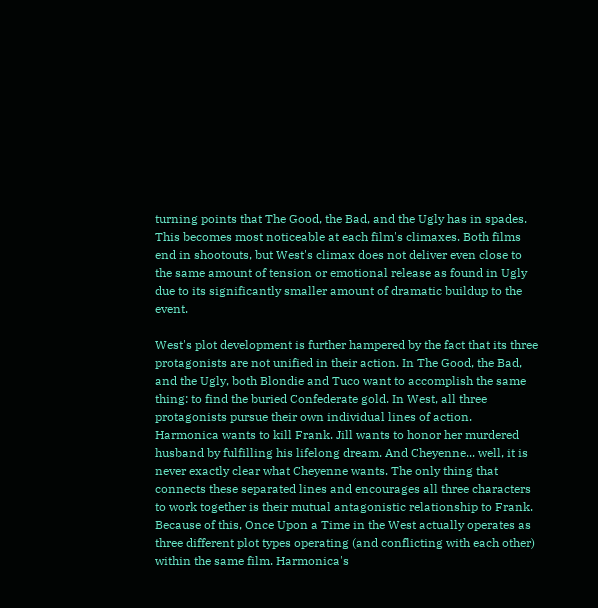turning points that The Good, the Bad, and the Ugly has in spades. This becomes most noticeable at each film's climaxes. Both films end in shootouts, but West's climax does not deliver even close to the same amount of tension or emotional release as found in Ugly due to its significantly smaller amount of dramatic buildup to the event.

West's plot development is further hampered by the fact that its three protagonists are not unified in their action. In The Good, the Bad, and the Ugly, both Blondie and Tuco want to accomplish the same thing: to find the buried Confederate gold. In West, all three protagonists pursue their own individual lines of action. Harmonica wants to kill Frank. Jill wants to honor her murdered husband by fulfilling his lifelong dream. And Cheyenne... well, it is never exactly clear what Cheyenne wants. The only thing that connects these separated lines and encourages all three characters to work together is their mutual antagonistic relationship to Frank. Because of this, Once Upon a Time in the West actually operates as three different plot types operating (and conflicting with each other) within the same film. Harmonica's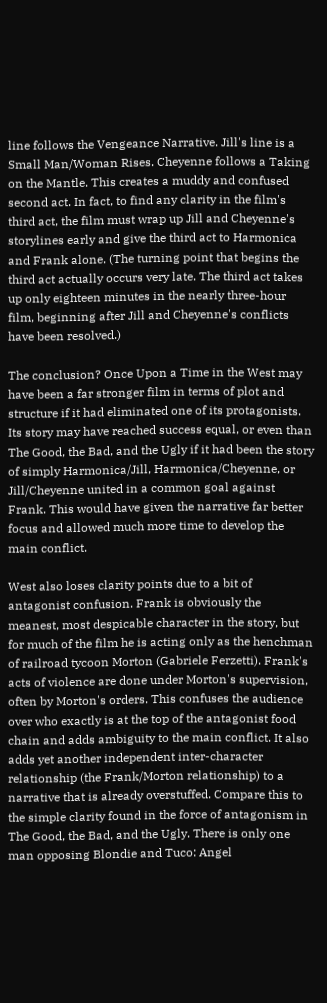line follows the Vengeance Narrative. Jill's line is a Small Man/Woman Rises. Cheyenne follows a Taking on the Mantle. This creates a muddy and confused second act. In fact, to find any clarity in the film's third act, the film must wrap up Jill and Cheyenne's storylines early and give the third act to Harmonica and Frank alone. (The turning point that begins the third act actually occurs very late. The third act takes up only eighteen minutes in the nearly three-hour film, beginning after Jill and Cheyenne's conflicts have been resolved.)

The conclusion? Once Upon a Time in the West may have been a far stronger film in terms of plot and structure if it had eliminated one of its protagonists. Its story may have reached success equal, or even than The Good, the Bad, and the Ugly if it had been the story of simply Harmonica/Jill, Harmonica/Cheyenne, or Jill/Cheyenne united in a common goal against Frank. This would have given the narrative far better focus and allowed much more time to develop the main conflict.

West also loses clarity points due to a bit of antagonist confusion. Frank is obviously the meanest, most despicable character in the story, but for much of the film he is acting only as the henchman of railroad tycoon Morton (Gabriele Ferzetti). Frank's acts of violence are done under Morton's supervision, often by Morton's orders. This confuses the audience over who exactly is at the top of the antagonist food chain and adds ambiguity to the main conflict. It also adds yet another independent inter-character relationship (the Frank/Morton relationship) to a narrative that is already overstuffed. Compare this to the simple clarity found in the force of antagonism in The Good, the Bad, and the Ugly. There is only one man opposing Blondie and Tuco: Angel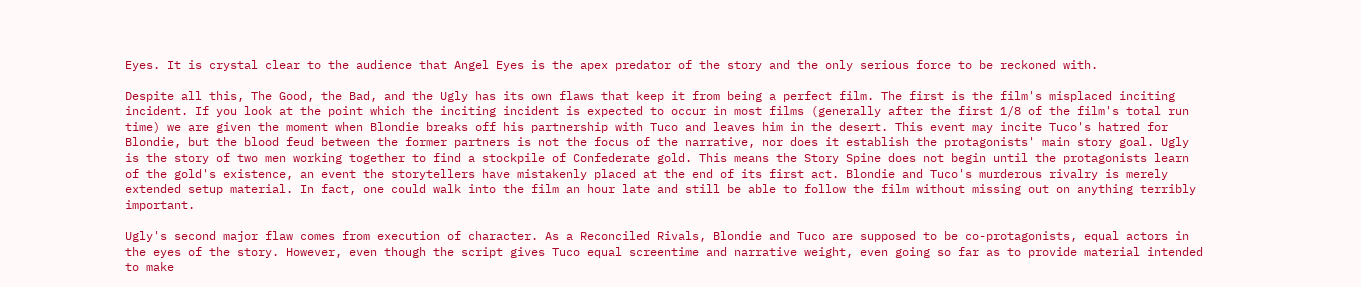Eyes. It is crystal clear to the audience that Angel Eyes is the apex predator of the story and the only serious force to be reckoned with.

Despite all this, The Good, the Bad, and the Ugly has its own flaws that keep it from being a perfect film. The first is the film's misplaced inciting incident. If you look at the point which the inciting incident is expected to occur in most films (generally after the first 1/8 of the film's total run time) we are given the moment when Blondie breaks off his partnership with Tuco and leaves him in the desert. This event may incite Tuco's hatred for Blondie, but the blood feud between the former partners is not the focus of the narrative, nor does it establish the protagonists' main story goal. Ugly is the story of two men working together to find a stockpile of Confederate gold. This means the Story Spine does not begin until the protagonists learn of the gold's existence, an event the storytellers have mistakenly placed at the end of its first act. Blondie and Tuco's murderous rivalry is merely extended setup material. In fact, one could walk into the film an hour late and still be able to follow the film without missing out on anything terribly important.

Ugly's second major flaw comes from execution of character. As a Reconciled Rivals, Blondie and Tuco are supposed to be co-protagonists, equal actors in the eyes of the story. However, even though the script gives Tuco equal screentime and narrative weight, even going so far as to provide material intended to make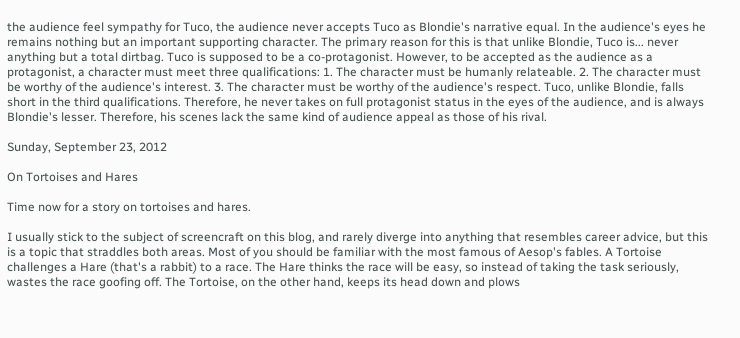the audience feel sympathy for Tuco, the audience never accepts Tuco as Blondie's narrative equal. In the audience's eyes he remains nothing but an important supporting character. The primary reason for this is that unlike Blondie, Tuco is... never anything but a total dirtbag. Tuco is supposed to be a co-protagonist. However, to be accepted as the audience as a protagonist, a character must meet three qualifications: 1. The character must be humanly relateable. 2. The character must be worthy of the audience's interest. 3. The character must be worthy of the audience's respect. Tuco, unlike Blondie, falls short in the third qualifications. Therefore, he never takes on full protagonist status in the eyes of the audience, and is always Blondie's lesser. Therefore, his scenes lack the same kind of audience appeal as those of his rival.

Sunday, September 23, 2012

On Tortoises and Hares

Time now for a story on tortoises and hares.

I usually stick to the subject of screencraft on this blog, and rarely diverge into anything that resembles career advice, but this is a topic that straddles both areas. Most of you should be familiar with the most famous of Aesop's fables. A Tortoise challenges a Hare (that's a rabbit) to a race. The Hare thinks the race will be easy, so instead of taking the task seriously, wastes the race goofing off. The Tortoise, on the other hand, keeps its head down and plows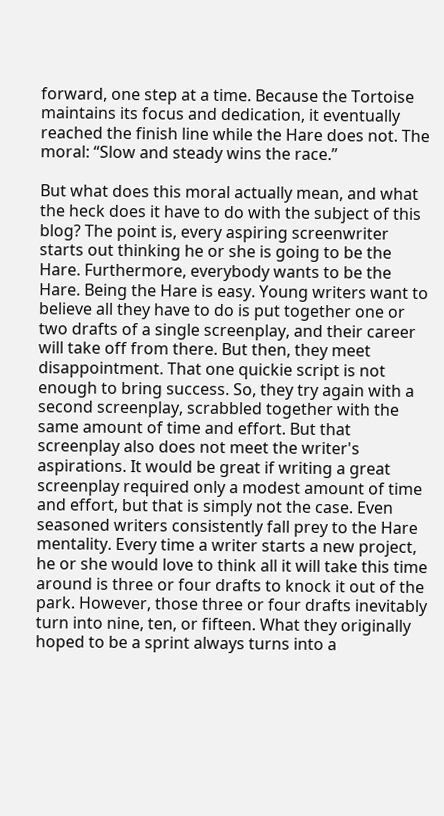forward, one step at a time. Because the Tortoise maintains its focus and dedication, it eventually reached the finish line while the Hare does not. The moral: “Slow and steady wins the race.”

But what does this moral actually mean, and what the heck does it have to do with the subject of this blog? The point is, every aspiring screenwriter starts out thinking he or she is going to be the Hare. Furthermore, everybody wants to be the Hare. Being the Hare is easy. Young writers want to believe all they have to do is put together one or two drafts of a single screenplay, and their career will take off from there. But then, they meet disappointment. That one quickie script is not enough to bring success. So, they try again with a second screenplay, scrabbled together with the same amount of time and effort. But that screenplay also does not meet the writer's aspirations. It would be great if writing a great screenplay required only a modest amount of time and effort, but that is simply not the case. Even seasoned writers consistently fall prey to the Hare mentality. Every time a writer starts a new project, he or she would love to think all it will take this time around is three or four drafts to knock it out of the park. However, those three or four drafts inevitably turn into nine, ten, or fifteen. What they originally hoped to be a sprint always turns into a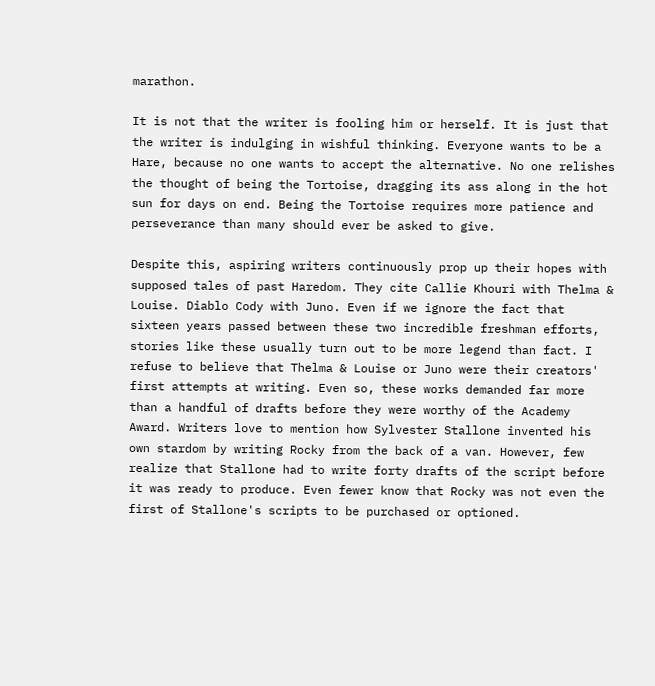marathon.

It is not that the writer is fooling him or herself. It is just that the writer is indulging in wishful thinking. Everyone wants to be a Hare, because no one wants to accept the alternative. No one relishes the thought of being the Tortoise, dragging its ass along in the hot sun for days on end. Being the Tortoise requires more patience and perseverance than many should ever be asked to give.

Despite this, aspiring writers continuously prop up their hopes with supposed tales of past Haredom. They cite Callie Khouri with Thelma & Louise. Diablo Cody with Juno. Even if we ignore the fact that sixteen years passed between these two incredible freshman efforts, stories like these usually turn out to be more legend than fact. I refuse to believe that Thelma & Louise or Juno were their creators' first attempts at writing. Even so, these works demanded far more than a handful of drafts before they were worthy of the Academy Award. Writers love to mention how Sylvester Stallone invented his own stardom by writing Rocky from the back of a van. However, few realize that Stallone had to write forty drafts of the script before it was ready to produce. Even fewer know that Rocky was not even the first of Stallone's scripts to be purchased or optioned.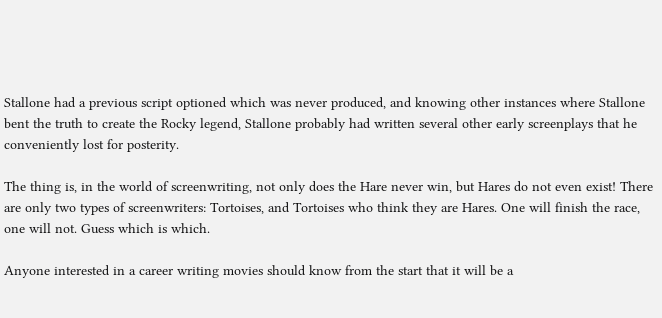Stallone had a previous script optioned which was never produced, and knowing other instances where Stallone bent the truth to create the Rocky legend, Stallone probably had written several other early screenplays that he conveniently lost for posterity.

The thing is, in the world of screenwriting, not only does the Hare never win, but Hares do not even exist! There are only two types of screenwriters: Tortoises, and Tortoises who think they are Hares. One will finish the race, one will not. Guess which is which.

Anyone interested in a career writing movies should know from the start that it will be a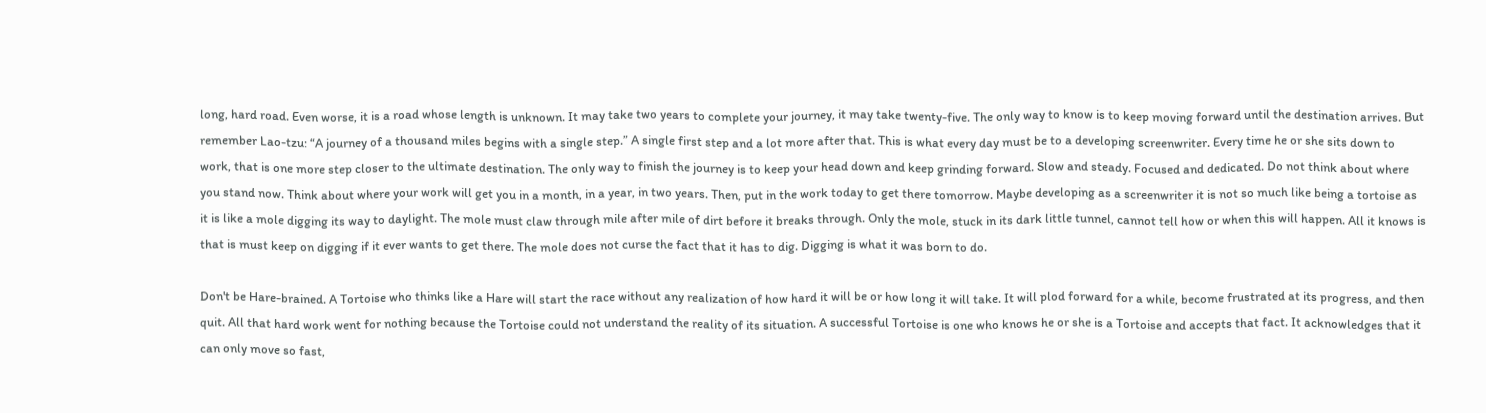long, hard road. Even worse, it is a road whose length is unknown. It may take two years to complete your journey, it may take twenty-five. The only way to know is to keep moving forward until the destination arrives. But remember Lao-tzu: “A journey of a thousand miles begins with a single step.” A single first step and a lot more after that. This is what every day must be to a developing screenwriter. Every time he or she sits down to work, that is one more step closer to the ultimate destination. The only way to finish the journey is to keep your head down and keep grinding forward. Slow and steady. Focused and dedicated. Do not think about where you stand now. Think about where your work will get you in a month, in a year, in two years. Then, put in the work today to get there tomorrow. Maybe developing as a screenwriter it is not so much like being a tortoise as it is like a mole digging its way to daylight. The mole must claw through mile after mile of dirt before it breaks through. Only the mole, stuck in its dark little tunnel, cannot tell how or when this will happen. All it knows is that is must keep on digging if it ever wants to get there. The mole does not curse the fact that it has to dig. Digging is what it was born to do.

Don't be Hare-brained. A Tortoise who thinks like a Hare will start the race without any realization of how hard it will be or how long it will take. It will plod forward for a while, become frustrated at its progress, and then quit. All that hard work went for nothing because the Tortoise could not understand the reality of its situation. A successful Tortoise is one who knows he or she is a Tortoise and accepts that fact. It acknowledges that it can only move so fast,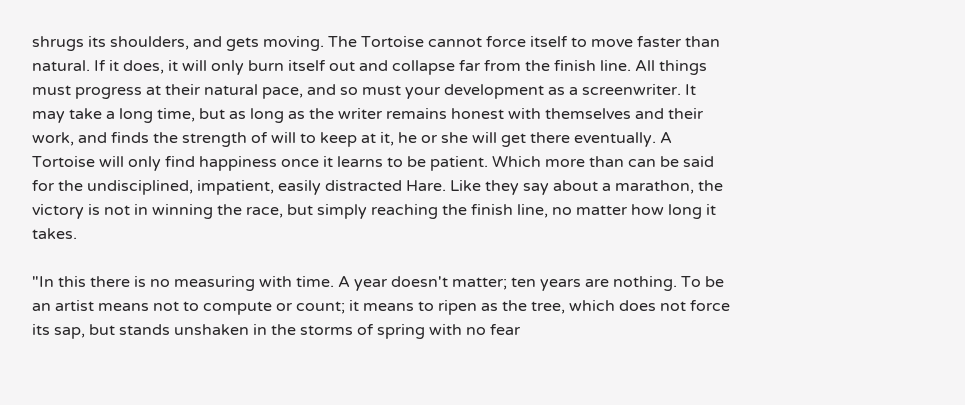shrugs its shoulders, and gets moving. The Tortoise cannot force itself to move faster than natural. If it does, it will only burn itself out and collapse far from the finish line. All things must progress at their natural pace, and so must your development as a screenwriter. It may take a long time, but as long as the writer remains honest with themselves and their work, and finds the strength of will to keep at it, he or she will get there eventually. A Tortoise will only find happiness once it learns to be patient. Which more than can be said for the undisciplined, impatient, easily distracted Hare. Like they say about a marathon, the victory is not in winning the race, but simply reaching the finish line, no matter how long it takes.

"In this there is no measuring with time. A year doesn't matter; ten years are nothing. To be an artist means not to compute or count; it means to ripen as the tree, which does not force its sap, but stands unshaken in the storms of spring with no fear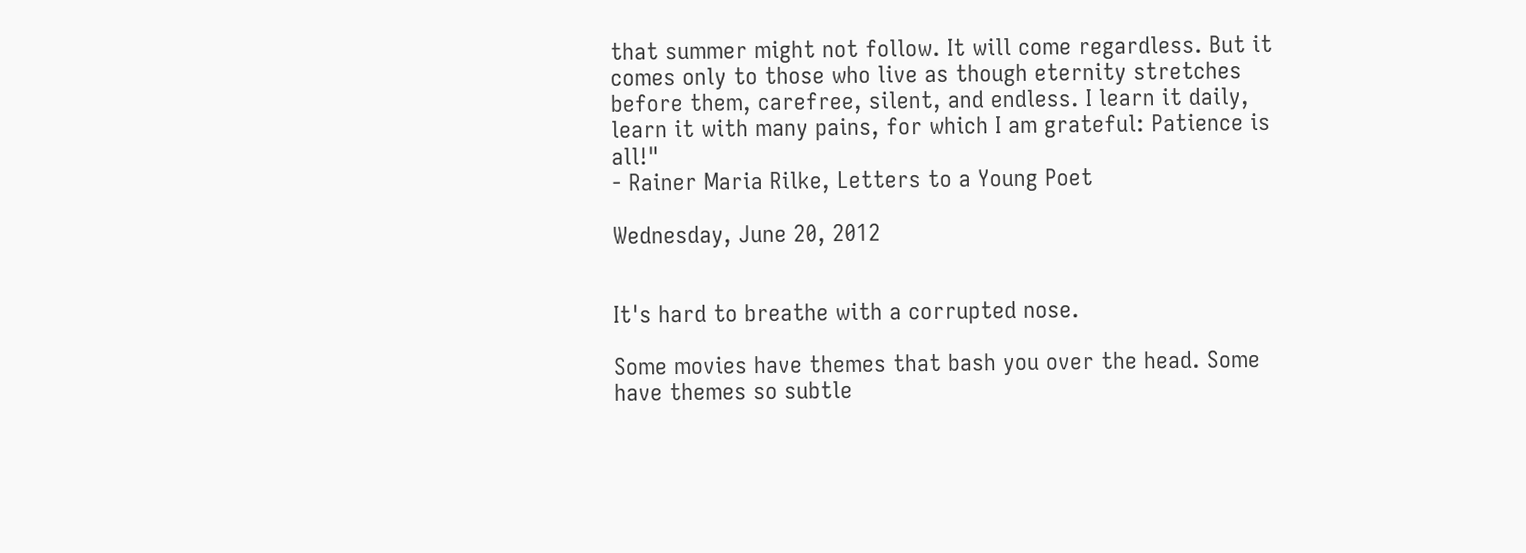that summer might not follow. It will come regardless. But it comes only to those who live as though eternity stretches before them, carefree, silent, and endless. I learn it daily, learn it with many pains, for which I am grateful: Patience is all!"
- Rainer Maria Rilke, Letters to a Young Poet

Wednesday, June 20, 2012


It's hard to breathe with a corrupted nose.

Some movies have themes that bash you over the head. Some have themes so subtle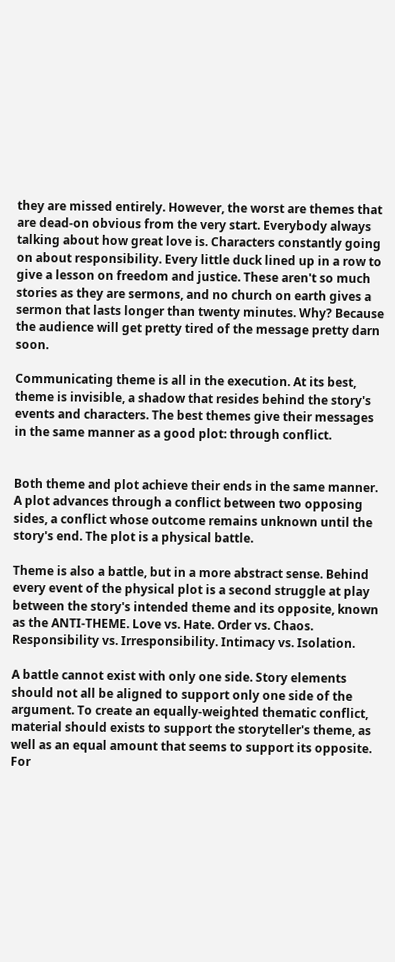they are missed entirely. However, the worst are themes that are dead-on obvious from the very start. Everybody always talking about how great love is. Characters constantly going on about responsibility. Every little duck lined up in a row to give a lesson on freedom and justice. These aren't so much stories as they are sermons, and no church on earth gives a sermon that lasts longer than twenty minutes. Why? Because the audience will get pretty tired of the message pretty darn soon.

Communicating theme is all in the execution. At its best, theme is invisible, a shadow that resides behind the story's events and characters. The best themes give their messages in the same manner as a good plot: through conflict.


Both theme and plot achieve their ends in the same manner. A plot advances through a conflict between two opposing sides, a conflict whose outcome remains unknown until the story's end. The plot is a physical battle.

Theme is also a battle, but in a more abstract sense. Behind every event of the physical plot is a second struggle at play between the story's intended theme and its opposite, known as the ANTI-THEME. Love vs. Hate. Order vs. Chaos. Responsibility vs. Irresponsibility. Intimacy vs. Isolation.

A battle cannot exist with only one side. Story elements should not all be aligned to support only one side of the argument. To create an equally-weighted thematic conflict, material should exists to support the storyteller's theme, as well as an equal amount that seems to support its opposite. For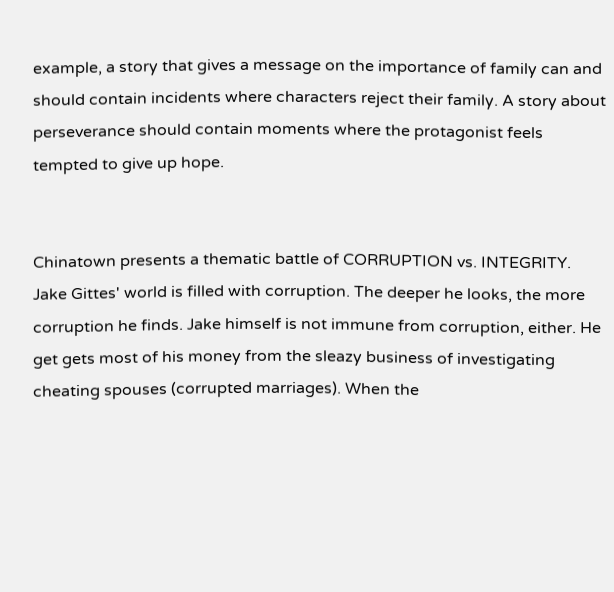example, a story that gives a message on the importance of family can and should contain incidents where characters reject their family. A story about perseverance should contain moments where the protagonist feels tempted to give up hope.


Chinatown presents a thematic battle of CORRUPTION vs. INTEGRITY. Jake Gittes' world is filled with corruption. The deeper he looks, the more corruption he finds. Jake himself is not immune from corruption, either. He get gets most of his money from the sleazy business of investigating cheating spouses (corrupted marriages). When the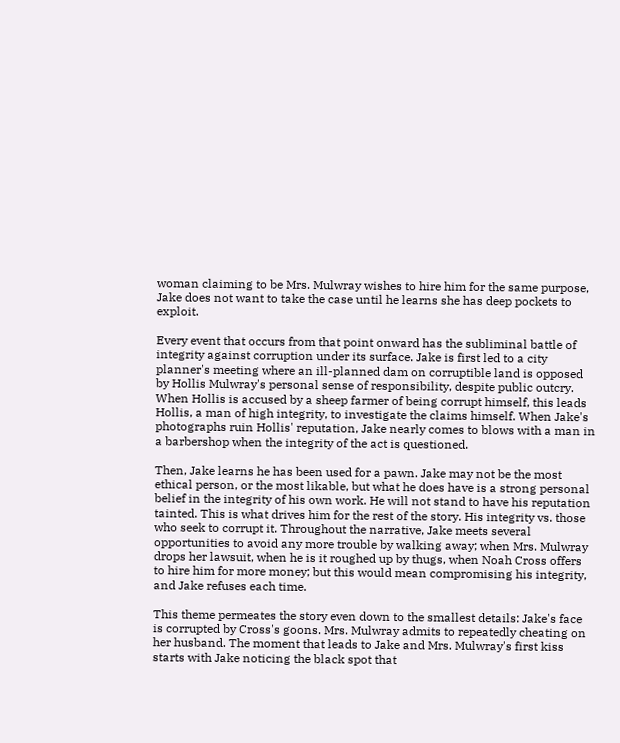woman claiming to be Mrs. Mulwray wishes to hire him for the same purpose, Jake does not want to take the case until he learns she has deep pockets to exploit.

Every event that occurs from that point onward has the subliminal battle of integrity against corruption under its surface. Jake is first led to a city planner's meeting where an ill-planned dam on corruptible land is opposed by Hollis Mulwray's personal sense of responsibility, despite public outcry. When Hollis is accused by a sheep farmer of being corrupt himself, this leads Hollis, a man of high integrity, to investigate the claims himself. When Jake's photographs ruin Hollis' reputation, Jake nearly comes to blows with a man in a barbershop when the integrity of the act is questioned.

Then, Jake learns he has been used for a pawn. Jake may not be the most ethical person, or the most likable, but what he does have is a strong personal belief in the integrity of his own work. He will not stand to have his reputation tainted. This is what drives him for the rest of the story. His integrity vs. those who seek to corrupt it. Throughout the narrative, Jake meets several opportunities to avoid any more trouble by walking away; when Mrs. Mulwray drops her lawsuit, when he is it roughed up by thugs, when Noah Cross offers to hire him for more money; but this would mean compromising his integrity, and Jake refuses each time.

This theme permeates the story even down to the smallest details: Jake's face is corrupted by Cross's goons. Mrs. Mulwray admits to repeatedly cheating on her husband. The moment that leads to Jake and Mrs. Mulwray's first kiss starts with Jake noticing the black spot that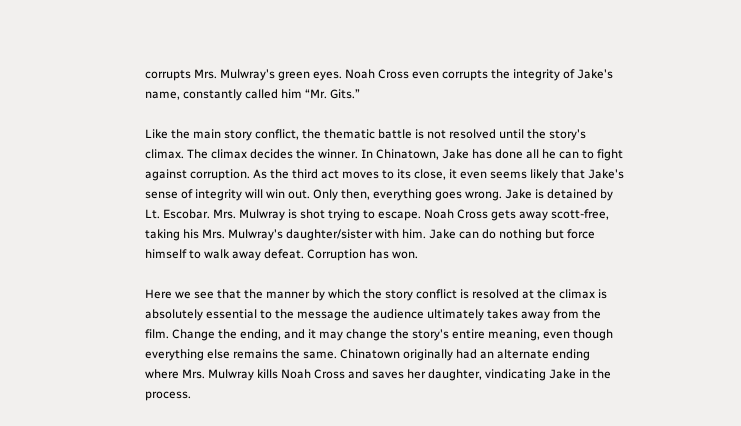corrupts Mrs. Mulwray's green eyes. Noah Cross even corrupts the integrity of Jake's name, constantly called him “Mr. Gits.”

Like the main story conflict, the thematic battle is not resolved until the story's climax. The climax decides the winner. In Chinatown, Jake has done all he can to fight against corruption. As the third act moves to its close, it even seems likely that Jake's sense of integrity will win out. Only then, everything goes wrong. Jake is detained by Lt. Escobar. Mrs. Mulwray is shot trying to escape. Noah Cross gets away scott-free, taking his Mrs. Mulwray's daughter/sister with him. Jake can do nothing but force himself to walk away defeat. Corruption has won.

Here we see that the manner by which the story conflict is resolved at the climax is absolutely essential to the message the audience ultimately takes away from the film. Change the ending, and it may change the story's entire meaning, even though everything else remains the same. Chinatown originally had an alternate ending where Mrs. Mulwray kills Noah Cross and saves her daughter, vindicating Jake in the process.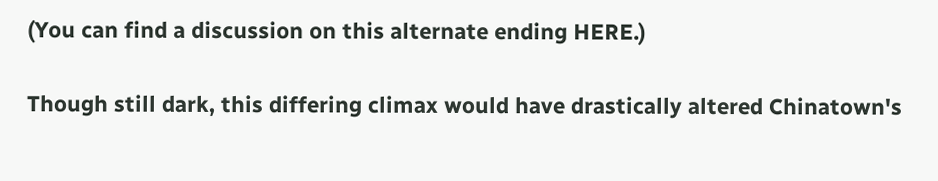(You can find a discussion on this alternate ending HERE.)

Though still dark, this differing climax would have drastically altered Chinatown's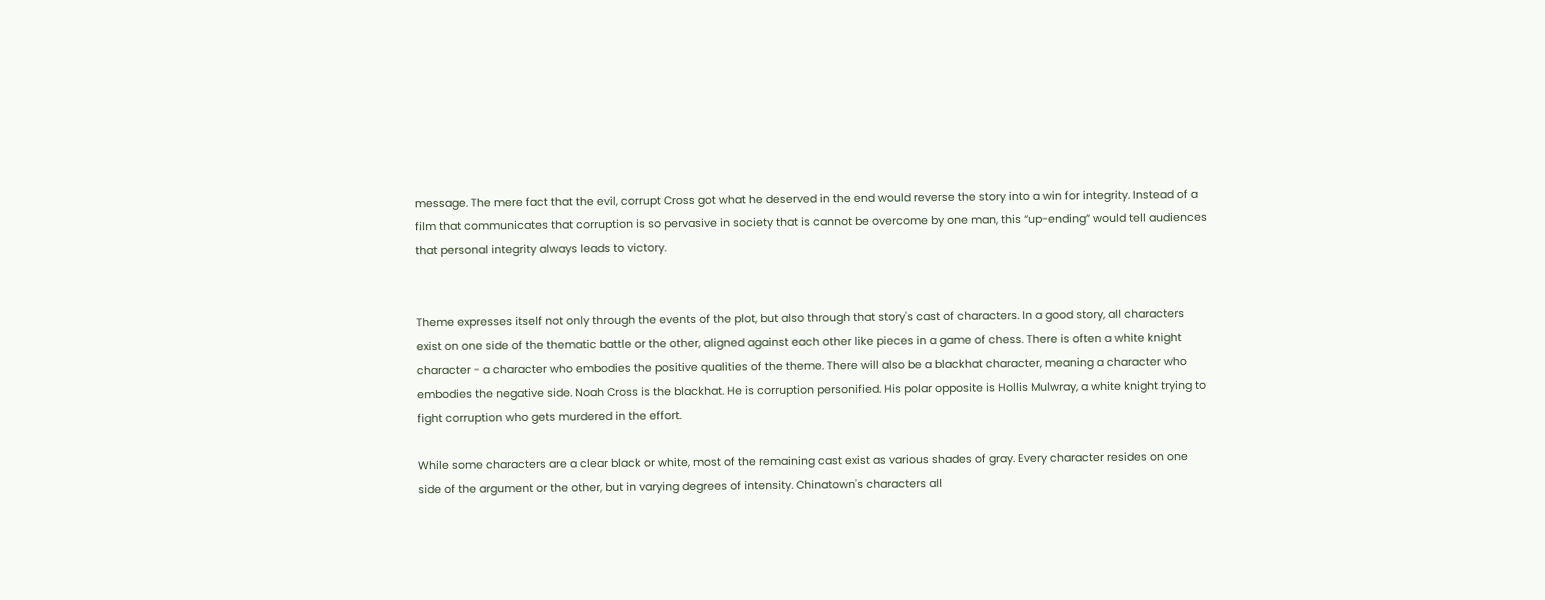message. The mere fact that the evil, corrupt Cross got what he deserved in the end would reverse the story into a win for integrity. Instead of a film that communicates that corruption is so pervasive in society that is cannot be overcome by one man, this “up-ending” would tell audiences that personal integrity always leads to victory.


Theme expresses itself not only through the events of the plot, but also through that story's cast of characters. In a good story, all characters exist on one side of the thematic battle or the other, aligned against each other like pieces in a game of chess. There is often a white knight character - a character who embodies the positive qualities of the theme. There will also be a blackhat character, meaning a character who embodies the negative side. Noah Cross is the blackhat. He is corruption personified. His polar opposite is Hollis Mulwray, a white knight trying to fight corruption who gets murdered in the effort.

While some characters are a clear black or white, most of the remaining cast exist as various shades of gray. Every character resides on one side of the argument or the other, but in varying degrees of intensity. Chinatown's characters all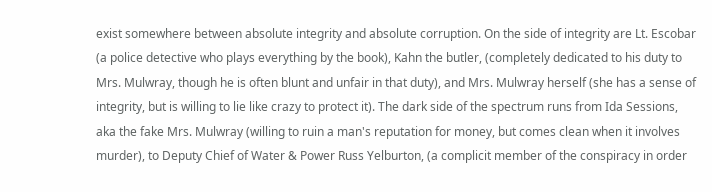exist somewhere between absolute integrity and absolute corruption. On the side of integrity are Lt. Escobar (a police detective who plays everything by the book), Kahn the butler, (completely dedicated to his duty to Mrs. Mulwray, though he is often blunt and unfair in that duty), and Mrs. Mulwray herself (she has a sense of integrity, but is willing to lie like crazy to protect it). The dark side of the spectrum runs from Ida Sessions, aka the fake Mrs. Mulwray (willing to ruin a man's reputation for money, but comes clean when it involves murder), to Deputy Chief of Water & Power Russ Yelburton, (a complicit member of the conspiracy in order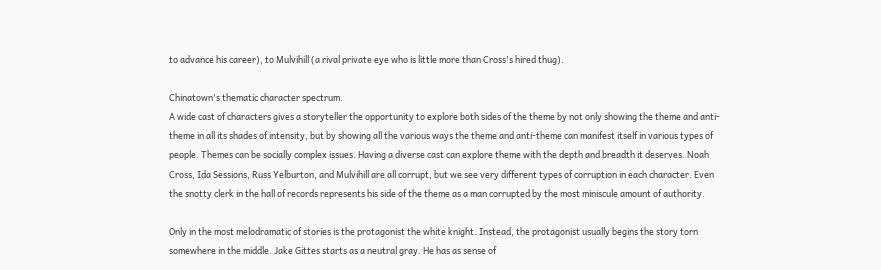to advance his career), to Mulvihill (a rival private eye who is little more than Cross's hired thug).

Chinatown's thematic character spectrum.
A wide cast of characters gives a storyteller the opportunity to explore both sides of the theme by not only showing the theme and anti-theme in all its shades of intensity, but by showing all the various ways the theme and anti-theme can manifest itself in various types of people. Themes can be socially complex issues. Having a diverse cast can explore theme with the depth and breadth it deserves. Noah Cross, Ida Sessions, Russ Yelburton, and Mulvihill are all corrupt, but we see very different types of corruption in each character. Even the snotty clerk in the hall of records represents his side of the theme as a man corrupted by the most miniscule amount of authority.

Only in the most melodramatic of stories is the protagonist the white knight. Instead, the protagonist usually begins the story torn somewhere in the middle. Jake Gittes starts as a neutral gray. He has as sense of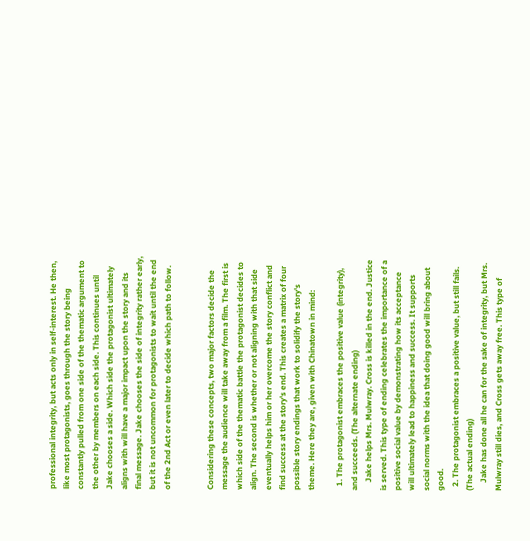professional integrity, but acts only in self-interest. He then, like most protagonists, goes through the story being constantly pulled from one side of the thematic argument to the other by members on each side. This continues until Jake chooses a side. Which side the protagonist ultimately aligns with will have a major impact upon the story and its final message. Jake chooses the side of integrity rather early, but it is not uncommon for protagonists to wait until the end of the 2nd Act or even later to decide which path to follow.


Considering these concepts, two major factors decide the message the audience will take away from a film. The first is which side of the thematic battle the protagonist decides to align. The second is whether or not aligning with that side eventually helps him or her overcome the story conflict and find success at the story's end. This creates a matrix of four possible story endings that work to solidify the story's theme. Here they are, given with Chinatown in mind:

  1. The protagonist embraces the positive value (integrity), and succeeds. (The alternate ending)
    Jake helps Mrs. Mulwray. Cross is killed in the end. Justice is served. This type of ending celebrates the importance of a positive social value by demonstrating how its acceptance will ultimately lead to happiness and success. It supports social norms with the idea that doing good will bring about good.
  2. The protagonist embraces a positive value, but still fails.  (The actual ending)
    Jake has done all he can for the sake of integrity, but Mrs. Mulwray still dies, and Cross gets away free. This type of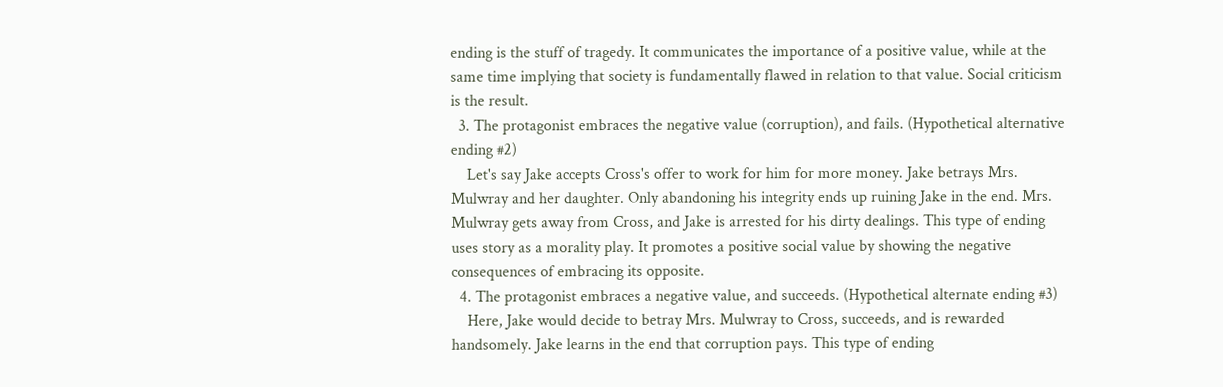ending is the stuff of tragedy. It communicates the importance of a positive value, while at the same time implying that society is fundamentally flawed in relation to that value. Social criticism is the result.
  3. The protagonist embraces the negative value (corruption), and fails. (Hypothetical alternative ending #2)
    Let's say Jake accepts Cross's offer to work for him for more money. Jake betrays Mrs. Mulwray and her daughter. Only abandoning his integrity ends up ruining Jake in the end. Mrs. Mulwray gets away from Cross, and Jake is arrested for his dirty dealings. This type of ending uses story as a morality play. It promotes a positive social value by showing the negative consequences of embracing its opposite.
  4. The protagonist embraces a negative value, and succeeds. (Hypothetical alternate ending #3)
    Here, Jake would decide to betray Mrs. Mulwray to Cross, succeeds, and is rewarded handsomely. Jake learns in the end that corruption pays. This type of ending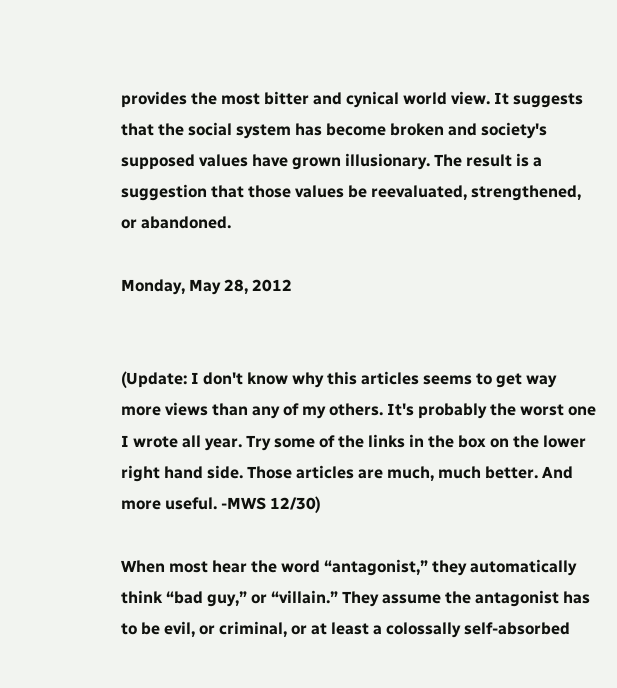provides the most bitter and cynical world view. It suggests that the social system has become broken and society's supposed values have grown illusionary. The result is a suggestion that those values be reevaluated, strengthened, or abandoned.

Monday, May 28, 2012


(Update: I don't know why this articles seems to get way more views than any of my others. It's probably the worst one I wrote all year. Try some of the links in the box on the lower right hand side. Those articles are much, much better. And more useful. -MWS 12/30)

When most hear the word “antagonist,” they automatically think “bad guy,” or “villain.” They assume the antagonist has to be evil, or criminal, or at least a colossally self-absorbed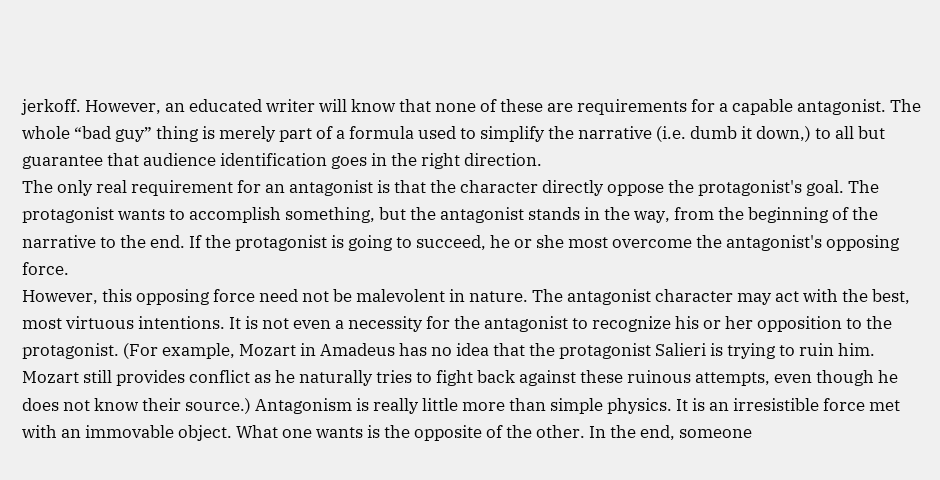jerkoff. However, an educated writer will know that none of these are requirements for a capable antagonist. The whole “bad guy” thing is merely part of a formula used to simplify the narrative (i.e. dumb it down,) to all but guarantee that audience identification goes in the right direction.
The only real requirement for an antagonist is that the character directly oppose the protagonist's goal. The protagonist wants to accomplish something, but the antagonist stands in the way, from the beginning of the narrative to the end. If the protagonist is going to succeed, he or she most overcome the antagonist's opposing force.
However, this opposing force need not be malevolent in nature. The antagonist character may act with the best, most virtuous intentions. It is not even a necessity for the antagonist to recognize his or her opposition to the protagonist. (For example, Mozart in Amadeus has no idea that the protagonist Salieri is trying to ruin him. Mozart still provides conflict as he naturally tries to fight back against these ruinous attempts, even though he does not know their source.) Antagonism is really little more than simple physics. It is an irresistible force met with an immovable object. What one wants is the opposite of the other. In the end, someone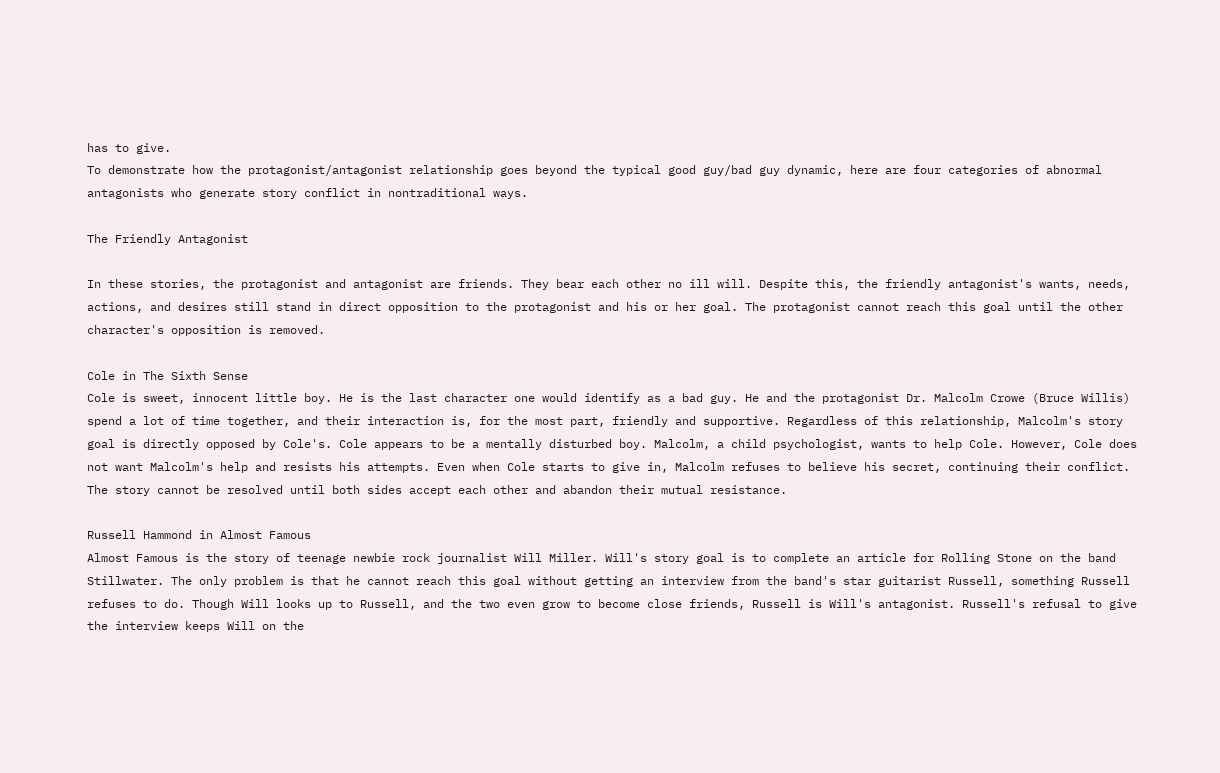has to give.
To demonstrate how the protagonist/antagonist relationship goes beyond the typical good guy/bad guy dynamic, here are four categories of abnormal antagonists who generate story conflict in nontraditional ways.

The Friendly Antagonist

In these stories, the protagonist and antagonist are friends. They bear each other no ill will. Despite this, the friendly antagonist's wants, needs, actions, and desires still stand in direct opposition to the protagonist and his or her goal. The protagonist cannot reach this goal until the other character's opposition is removed.

Cole in The Sixth Sense
Cole is sweet, innocent little boy. He is the last character one would identify as a bad guy. He and the protagonist Dr. Malcolm Crowe (Bruce Willis) spend a lot of time together, and their interaction is, for the most part, friendly and supportive. Regardless of this relationship, Malcolm's story goal is directly opposed by Cole's. Cole appears to be a mentally disturbed boy. Malcolm, a child psychologist, wants to help Cole. However, Cole does not want Malcolm's help and resists his attempts. Even when Cole starts to give in, Malcolm refuses to believe his secret, continuing their conflict. The story cannot be resolved until both sides accept each other and abandon their mutual resistance.

Russell Hammond in Almost Famous
Almost Famous is the story of teenage newbie rock journalist Will Miller. Will's story goal is to complete an article for Rolling Stone on the band Stillwater. The only problem is that he cannot reach this goal without getting an interview from the band's star guitarist Russell, something Russell refuses to do. Though Will looks up to Russell, and the two even grow to become close friends, Russell is Will's antagonist. Russell's refusal to give the interview keeps Will on the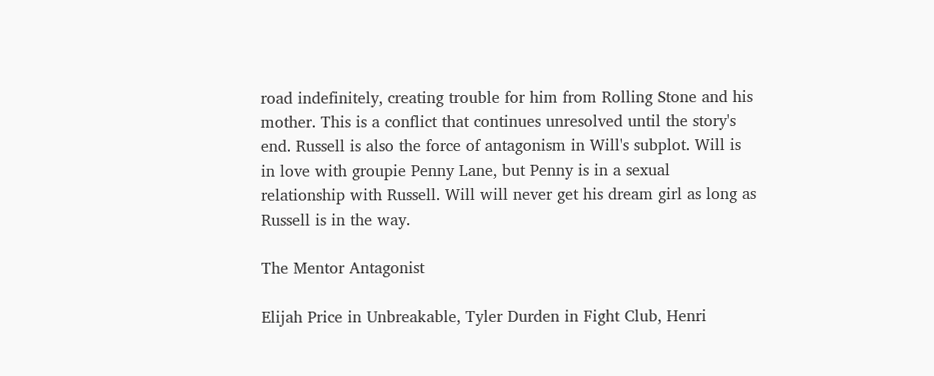road indefinitely, creating trouble for him from Rolling Stone and his mother. This is a conflict that continues unresolved until the story's end. Russell is also the force of antagonism in Will's subplot. Will is in love with groupie Penny Lane, but Penny is in a sexual relationship with Russell. Will will never get his dream girl as long as Russell is in the way.

The Mentor Antagonist

Elijah Price in Unbreakable, Tyler Durden in Fight Club, Henri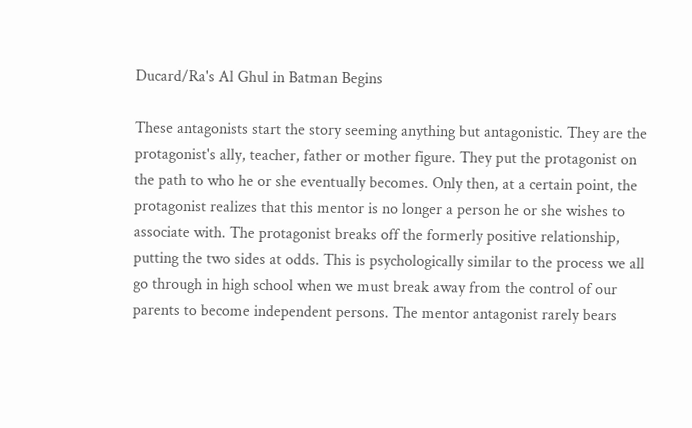Ducard/Ra's Al Ghul in Batman Begins

These antagonists start the story seeming anything but antagonistic. They are the protagonist's ally, teacher, father or mother figure. They put the protagonist on the path to who he or she eventually becomes. Only then, at a certain point, the protagonist realizes that this mentor is no longer a person he or she wishes to associate with. The protagonist breaks off the formerly positive relationship, putting the two sides at odds. This is psychologically similar to the process we all go through in high school when we must break away from the control of our parents to become independent persons. The mentor antagonist rarely bears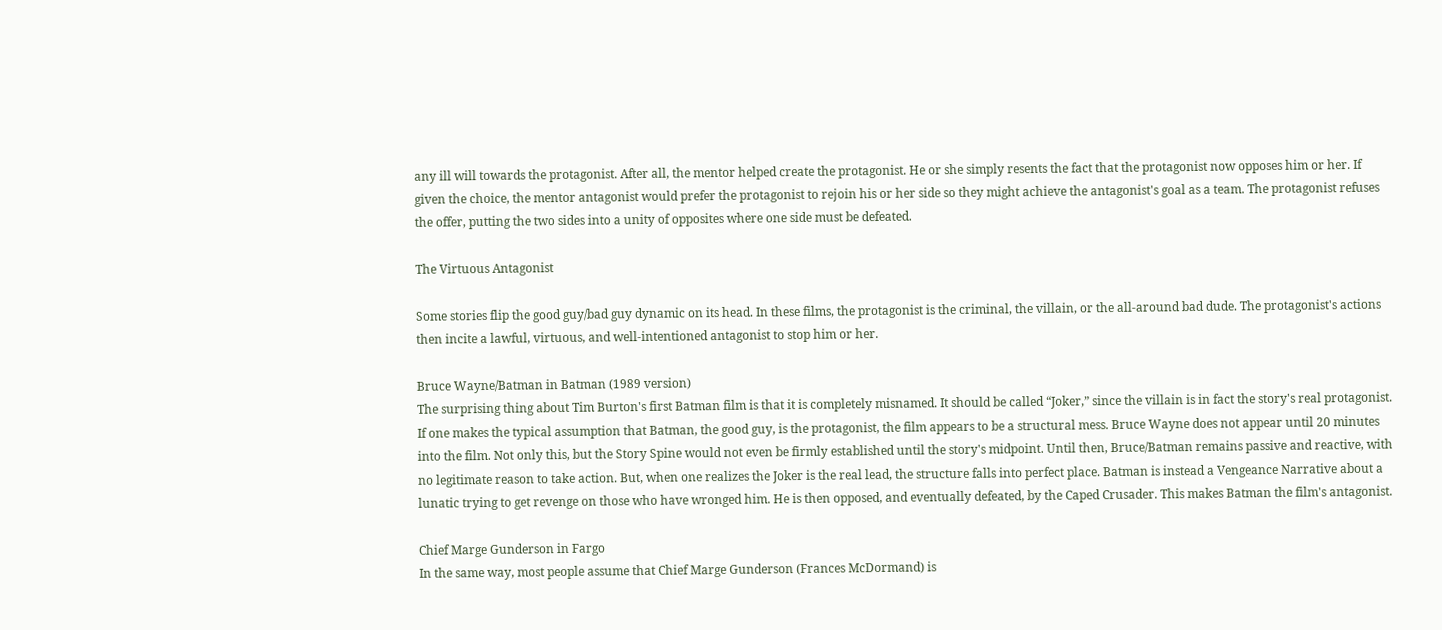any ill will towards the protagonist. After all, the mentor helped create the protagonist. He or she simply resents the fact that the protagonist now opposes him or her. If given the choice, the mentor antagonist would prefer the protagonist to rejoin his or her side so they might achieve the antagonist's goal as a team. The protagonist refuses the offer, putting the two sides into a unity of opposites where one side must be defeated.

The Virtuous Antagonist

Some stories flip the good guy/bad guy dynamic on its head. In these films, the protagonist is the criminal, the villain, or the all-around bad dude. The protagonist's actions then incite a lawful, virtuous, and well-intentioned antagonist to stop him or her.

Bruce Wayne/Batman in Batman (1989 version)
The surprising thing about Tim Burton's first Batman film is that it is completely misnamed. It should be called “Joker,” since the villain is in fact the story's real protagonist. If one makes the typical assumption that Batman, the good guy, is the protagonist, the film appears to be a structural mess. Bruce Wayne does not appear until 20 minutes into the film. Not only this, but the Story Spine would not even be firmly established until the story's midpoint. Until then, Bruce/Batman remains passive and reactive, with no legitimate reason to take action. But, when one realizes the Joker is the real lead, the structure falls into perfect place. Batman is instead a Vengeance Narrative about a lunatic trying to get revenge on those who have wronged him. He is then opposed, and eventually defeated, by the Caped Crusader. This makes Batman the film's antagonist.

Chief Marge Gunderson in Fargo
In the same way, most people assume that Chief Marge Gunderson (Frances McDormand) is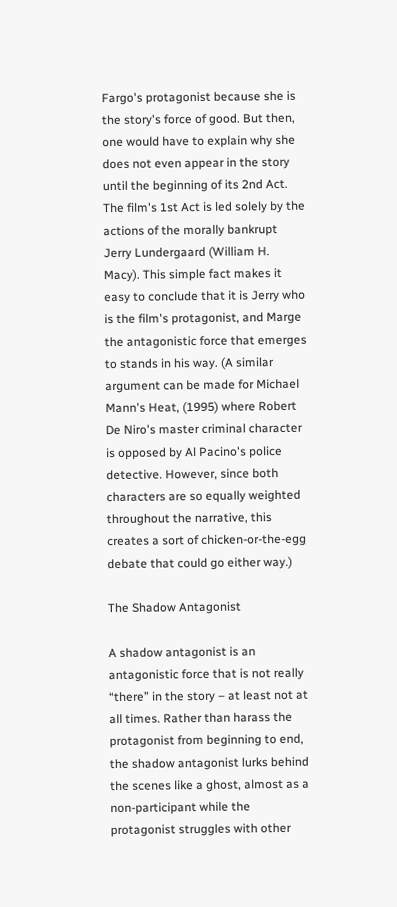Fargo's protagonist because she is the story's force of good. But then, one would have to explain why she does not even appear in the story until the beginning of its 2nd Act. The film's 1st Act is led solely by the actions of the morally bankrupt Jerry Lundergaard (William H. Macy). This simple fact makes it easy to conclude that it is Jerry who is the film's protagonist, and Marge the antagonistic force that emerges to stands in his way. (A similar argument can be made for Michael Mann's Heat, (1995) where Robert De Niro's master criminal character is opposed by Al Pacino's police detective. However, since both characters are so equally weighted throughout the narrative, this creates a sort of chicken-or-the-egg debate that could go either way.)

The Shadow Antagonist

A shadow antagonist is an antagonistic force that is not really “there” in the story – at least not at all times. Rather than harass the protagonist from beginning to end, the shadow antagonist lurks behind the scenes like a ghost, almost as a non-participant while the protagonist struggles with other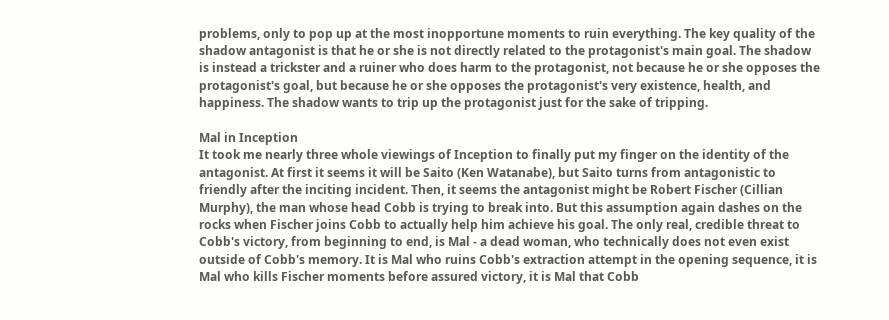problems, only to pop up at the most inopportune moments to ruin everything. The key quality of the shadow antagonist is that he or she is not directly related to the protagonist's main goal. The shadow is instead a trickster and a ruiner who does harm to the protagonist, not because he or she opposes the protagonist's goal, but because he or she opposes the protagonist's very existence, health, and happiness. The shadow wants to trip up the protagonist just for the sake of tripping.

Mal in Inception
It took me nearly three whole viewings of Inception to finally put my finger on the identity of the antagonist. At first it seems it will be Saito (Ken Watanabe), but Saito turns from antagonistic to friendly after the inciting incident. Then, it seems the antagonist might be Robert Fischer (Cillian Murphy), the man whose head Cobb is trying to break into. But this assumption again dashes on the rocks when Fischer joins Cobb to actually help him achieve his goal. The only real, credible threat to Cobb's victory, from beginning to end, is Mal - a dead woman, who technically does not even exist outside of Cobb's memory. It is Mal who ruins Cobb's extraction attempt in the opening sequence, it is Mal who kills Fischer moments before assured victory, it is Mal that Cobb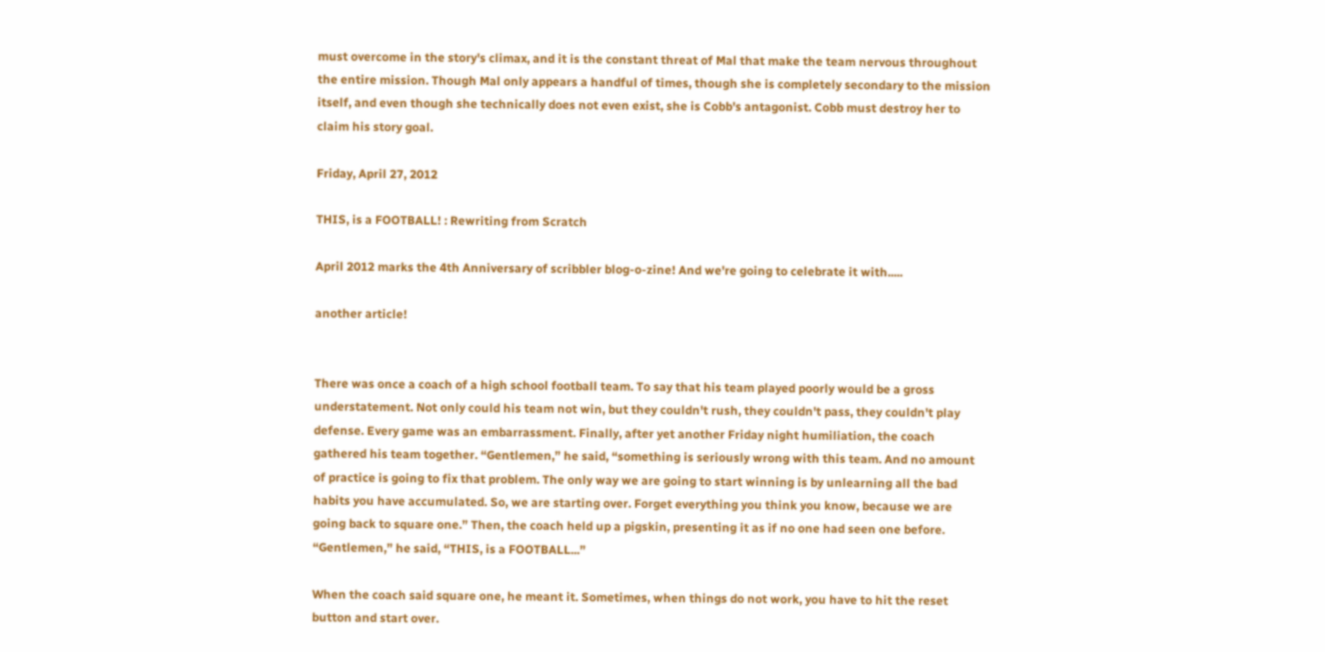must overcome in the story's climax, and it is the constant threat of Mal that make the team nervous throughout the entire mission. Though Mal only appears a handful of times, though she is completely secondary to the mission itself, and even though she technically does not even exist, she is Cobb's antagonist. Cobb must destroy her to claim his story goal.

Friday, April 27, 2012

THIS, is a FOOTBALL! : Rewriting from Scratch

April 2012 marks the 4th Anniversary of scribbler blog-o-zine! And we're going to celebrate it with.....

another article!


There was once a coach of a high school football team. To say that his team played poorly would be a gross understatement. Not only could his team not win, but they couldn't rush, they couldn't pass, they couldn't play defense. Every game was an embarrassment. Finally, after yet another Friday night humiliation, the coach gathered his team together. “Gentlemen,” he said, “something is seriously wrong with this team. And no amount of practice is going to fix that problem. The only way we are going to start winning is by unlearning all the bad habits you have accumulated. So, we are starting over. Forget everything you think you know, because we are going back to square one.” Then, the coach held up a pigskin, presenting it as if no one had seen one before. “Gentlemen,” he said, “THIS, is a FOOTBALL...”

When the coach said square one, he meant it. Sometimes, when things do not work, you have to hit the reset button and start over.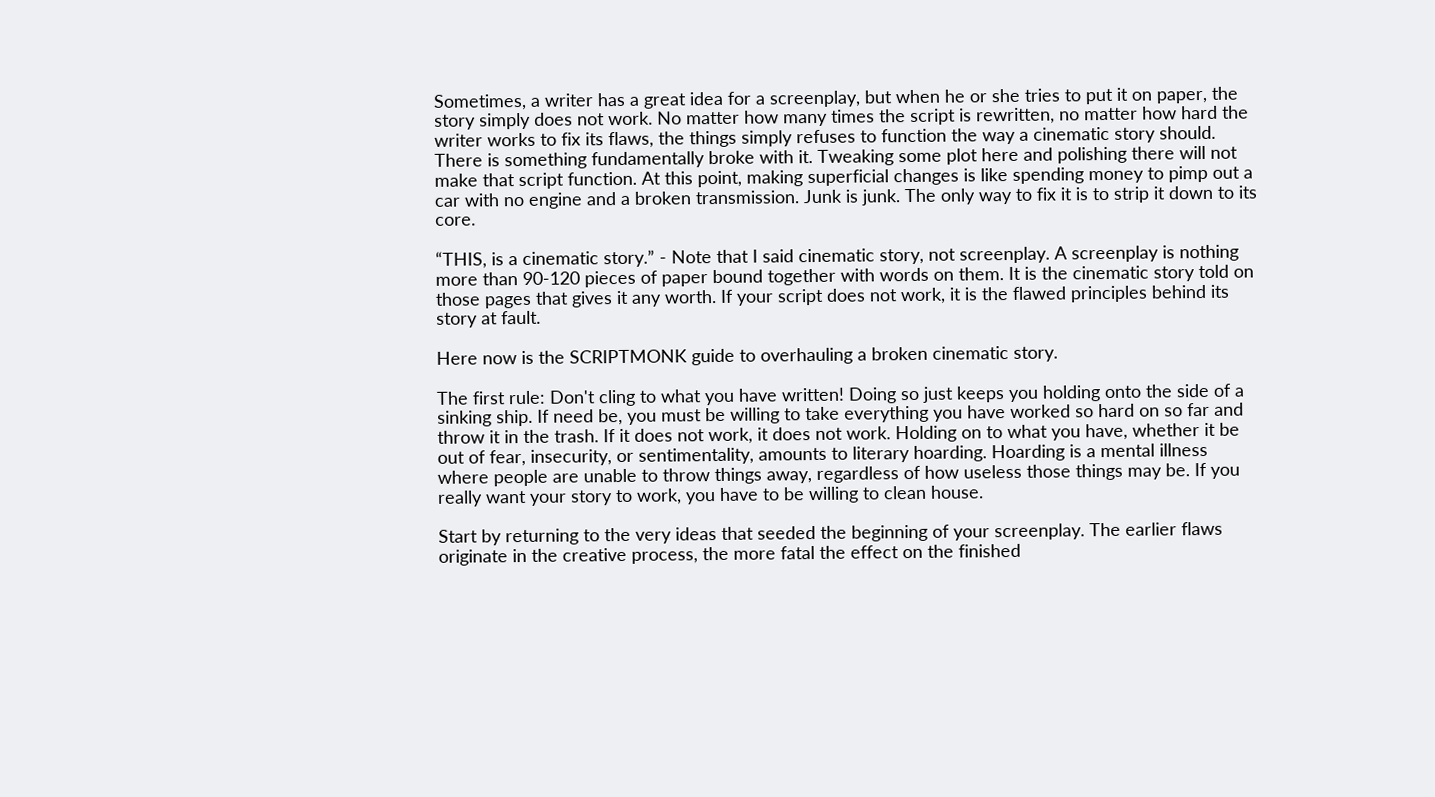Sometimes, a writer has a great idea for a screenplay, but when he or she tries to put it on paper, the story simply does not work. No matter how many times the script is rewritten, no matter how hard the writer works to fix its flaws, the things simply refuses to function the way a cinematic story should. There is something fundamentally broke with it. Tweaking some plot here and polishing there will not make that script function. At this point, making superficial changes is like spending money to pimp out a car with no engine and a broken transmission. Junk is junk. The only way to fix it is to strip it down to its core.

“THIS, is a cinematic story.” - Note that I said cinematic story, not screenplay. A screenplay is nothing more than 90-120 pieces of paper bound together with words on them. It is the cinematic story told on those pages that gives it any worth. If your script does not work, it is the flawed principles behind its story at fault.

Here now is the SCRIPTMONK guide to overhauling a broken cinematic story.

The first rule: Don't cling to what you have written! Doing so just keeps you holding onto the side of a sinking ship. If need be, you must be willing to take everything you have worked so hard on so far and throw it in the trash. If it does not work, it does not work. Holding on to what you have, whether it be out of fear, insecurity, or sentimentality, amounts to literary hoarding. Hoarding is a mental illness where people are unable to throw things away, regardless of how useless those things may be. If you really want your story to work, you have to be willing to clean house.

Start by returning to the very ideas that seeded the beginning of your screenplay. The earlier flaws originate in the creative process, the more fatal the effect on the finished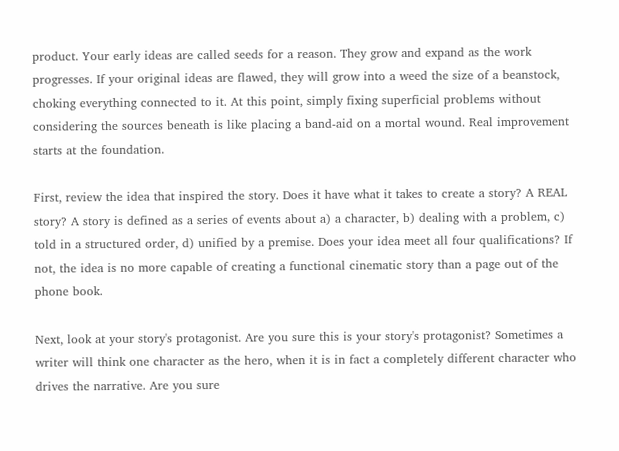product. Your early ideas are called seeds for a reason. They grow and expand as the work progresses. If your original ideas are flawed, they will grow into a weed the size of a beanstock, choking everything connected to it. At this point, simply fixing superficial problems without considering the sources beneath is like placing a band-aid on a mortal wound. Real improvement starts at the foundation.

First, review the idea that inspired the story. Does it have what it takes to create a story? A REAL story? A story is defined as a series of events about a) a character, b) dealing with a problem, c) told in a structured order, d) unified by a premise. Does your idea meet all four qualifications? If not, the idea is no more capable of creating a functional cinematic story than a page out of the phone book.

Next, look at your story's protagonist. Are you sure this is your story's protagonist? Sometimes a writer will think one character as the hero, when it is in fact a completely different character who drives the narrative. Are you sure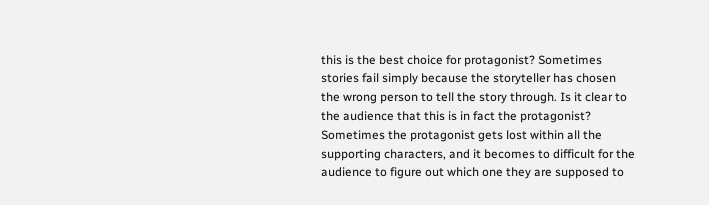this is the best choice for protagonist? Sometimes stories fail simply because the storyteller has chosen the wrong person to tell the story through. Is it clear to the audience that this is in fact the protagonist? Sometimes the protagonist gets lost within all the supporting characters, and it becomes to difficult for the audience to figure out which one they are supposed to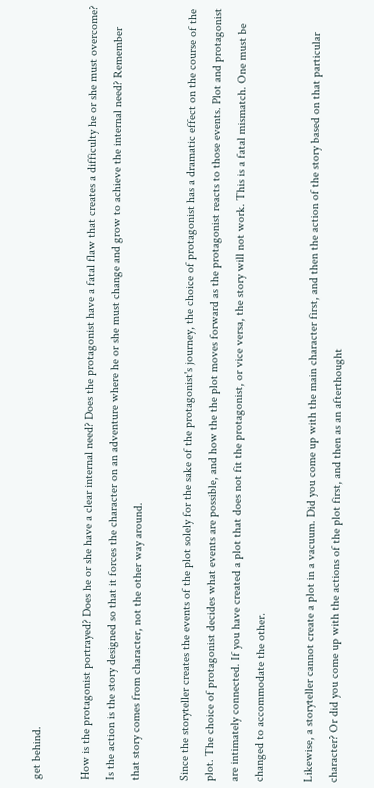get behind.

How is the protagonist portrayed? Does he or she have a clear internal need? Does the protagonist have a fatal flaw that creates a difficulty he or she must overcome? Is the action is the story designed so that it forces the character on an adventure where he or she must change and grow to achieve the internal need? Remember that story comes from character, not the other way around.

Since the storyteller creates the events of the plot solely for the sake of the protagonist's journey, the choice of protagonist has a dramatic effect on the course of the plot. The choice of protagonist decides what events are possible, and how the the plot moves forward as the protagonist reacts to those events. Plot and protagonist are intimately connected. If you have created a plot that does not fit the protagonist, or vice versa, the story will not work. This is a fatal mismatch. One must be changed to accommodate the other.

Likewise, a storyteller cannot create a plot in a vacuum. Did you come up with the main character first, and then the action of the story based on that particular character? Or did you come up with the actions of the plot first, and then as an afterthought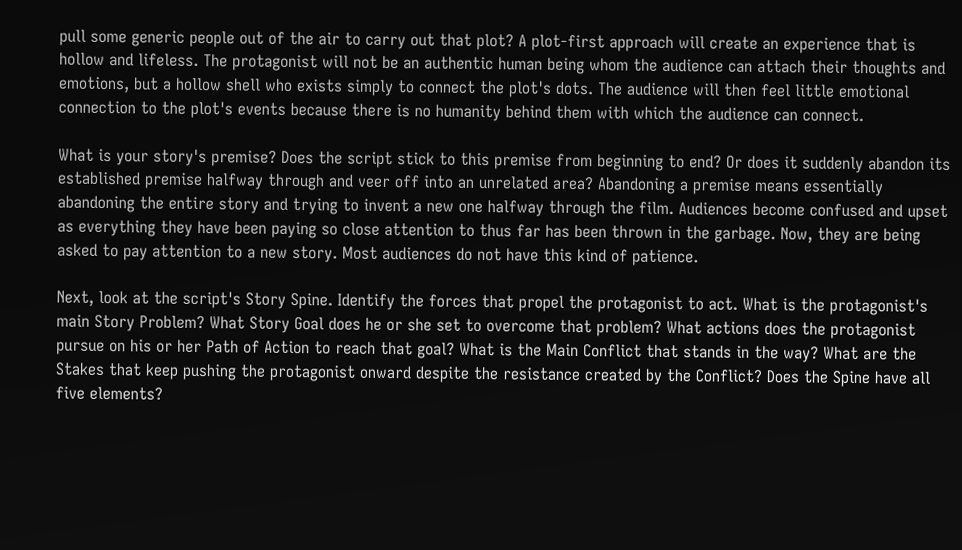pull some generic people out of the air to carry out that plot? A plot-first approach will create an experience that is hollow and lifeless. The protagonist will not be an authentic human being whom the audience can attach their thoughts and emotions, but a hollow shell who exists simply to connect the plot's dots. The audience will then feel little emotional connection to the plot's events because there is no humanity behind them with which the audience can connect.

What is your story's premise? Does the script stick to this premise from beginning to end? Or does it suddenly abandon its established premise halfway through and veer off into an unrelated area? Abandoning a premise means essentially abandoning the entire story and trying to invent a new one halfway through the film. Audiences become confused and upset as everything they have been paying so close attention to thus far has been thrown in the garbage. Now, they are being asked to pay attention to a new story. Most audiences do not have this kind of patience.

Next, look at the script's Story Spine. Identify the forces that propel the protagonist to act. What is the protagonist's main Story Problem? What Story Goal does he or she set to overcome that problem? What actions does the protagonist pursue on his or her Path of Action to reach that goal? What is the Main Conflict that stands in the way? What are the Stakes that keep pushing the protagonist onward despite the resistance created by the Conflict? Does the Spine have all five elements?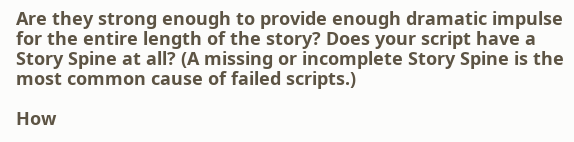Are they strong enough to provide enough dramatic impulse for the entire length of the story? Does your script have a Story Spine at all? (A missing or incomplete Story Spine is the most common cause of failed scripts.)

How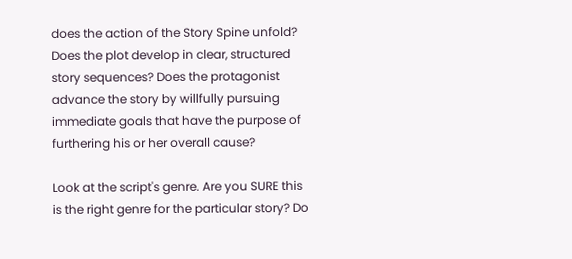does the action of the Story Spine unfold? Does the plot develop in clear, structured story sequences? Does the protagonist advance the story by willfully pursuing immediate goals that have the purpose of furthering his or her overall cause?

Look at the script's genre. Are you SURE this is the right genre for the particular story? Do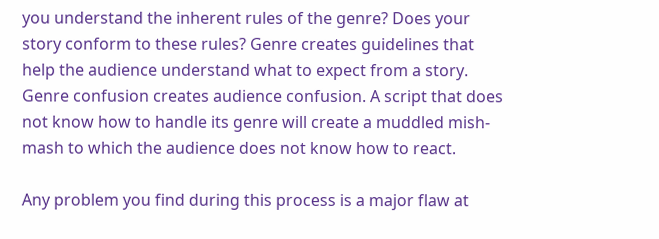you understand the inherent rules of the genre? Does your story conform to these rules? Genre creates guidelines that help the audience understand what to expect from a story. Genre confusion creates audience confusion. A script that does not know how to handle its genre will create a muddled mish-mash to which the audience does not know how to react.

Any problem you find during this process is a major flaw at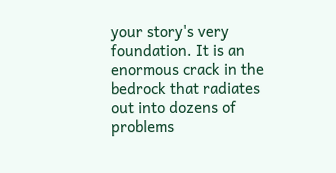your story's very foundation. It is an enormous crack in the bedrock that radiates out into dozens of problems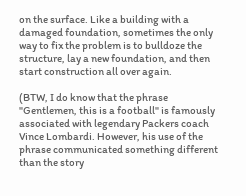on the surface. Like a building with a damaged foundation, sometimes the only way to fix the problem is to bulldoze the structure, lay a new foundation, and then start construction all over again.

(BTW, I do know that the phrase "Gentlemen, this is a football" is famously associated with legendary Packers coach Vince Lombardi. However, his use of the phrase communicated something different than the story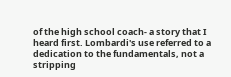of the high school coach- a story that I heard first. Lombardi's use referred to a dedication to the fundamentals, not a stripping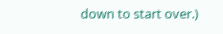down to start over.)